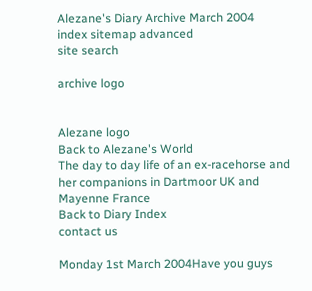Alezane's Diary Archive March 2004
index sitemap advanced
site search

archive logo


Alezane logo
Back to Alezane's World
The day to day life of an ex-racehorse and her companions in Dartmoor UK and Mayenne France
Back to Diary Index
contact us

Monday 1st March 2004Have you guys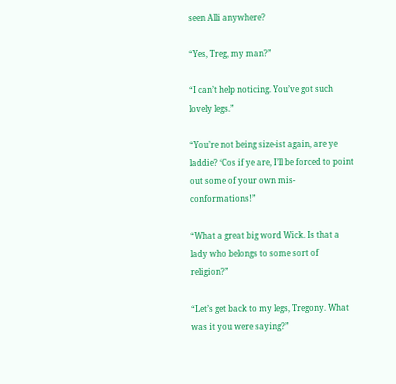seen Alli anywhere?

“Yes, Treg, my man?”

“I can’t help noticing. You’ve got such lovely legs.”

“You’re not being size-ist again, are ye laddie? ‘Cos if ye are, I’ll be forced to point out some of your own mis-conformations!”

“What a great big word Wick. Is that a lady who belongs to some sort of religion?”

“Let’s get back to my legs, Tregony. What was it you were saying?”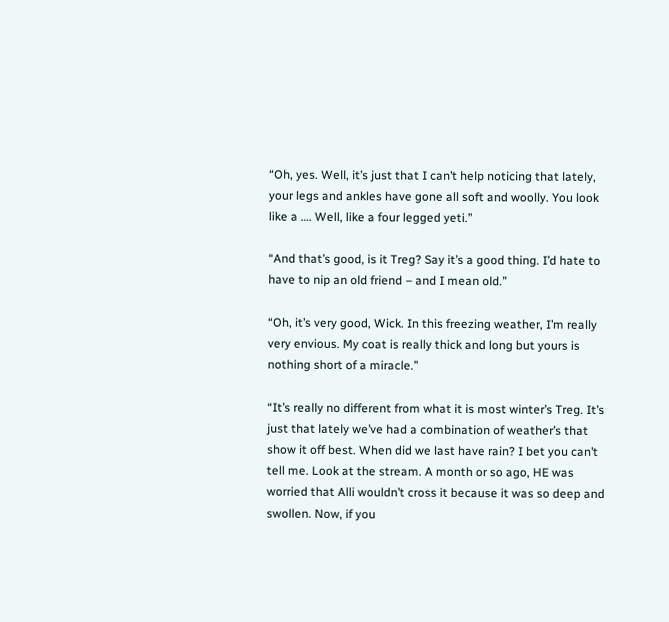“Oh, yes. Well, it’s just that I can’t help noticing that lately, your legs and ankles have gone all soft and woolly. You look like a …. Well, like a four legged yeti.”

“And that’s good, is it Treg? Say it’s a good thing. I’d hate to have to nip an old friend – and I mean old.”

“Oh, it’s very good, Wick. In this freezing weather, I’m really very envious. My coat is really thick and long but yours is nothing short of a miracle.”

“It’s really no different from what it is most winter’s Treg. It’s just that lately we’ve had a combination of weather’s that show it off best. When did we last have rain? I bet you can’t tell me. Look at the stream. A month or so ago, HE was worried that Alli wouldn’t cross it because it was so deep and swollen. Now, if you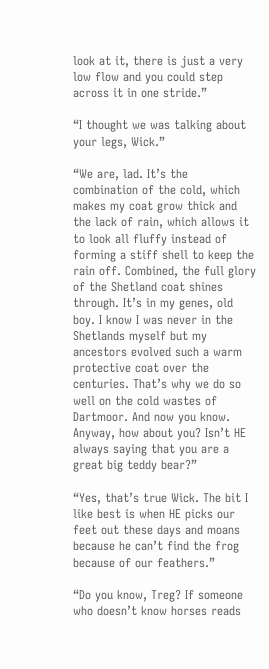look at it, there is just a very low flow and you could step across it in one stride.”

“I thought we was talking about your legs, Wick.”

“We are, lad. It’s the combination of the cold, which makes my coat grow thick and the lack of rain, which allows it to look all fluffy instead of forming a stiff shell to keep the rain off. Combined, the full glory of the Shetland coat shines through. It’s in my genes, old boy. I know I was never in the Shetlands myself but my ancestors evolved such a warm protective coat over the centuries. That’s why we do so well on the cold wastes of Dartmoor. And now you know. Anyway, how about you? Isn’t HE always saying that you are a great big teddy bear?”

“Yes, that’s true Wick. The bit I like best is when HE picks our feet out these days and moans because he can’t find the frog because of our feathers.”

“Do you know, Treg? If someone who doesn’t know horses reads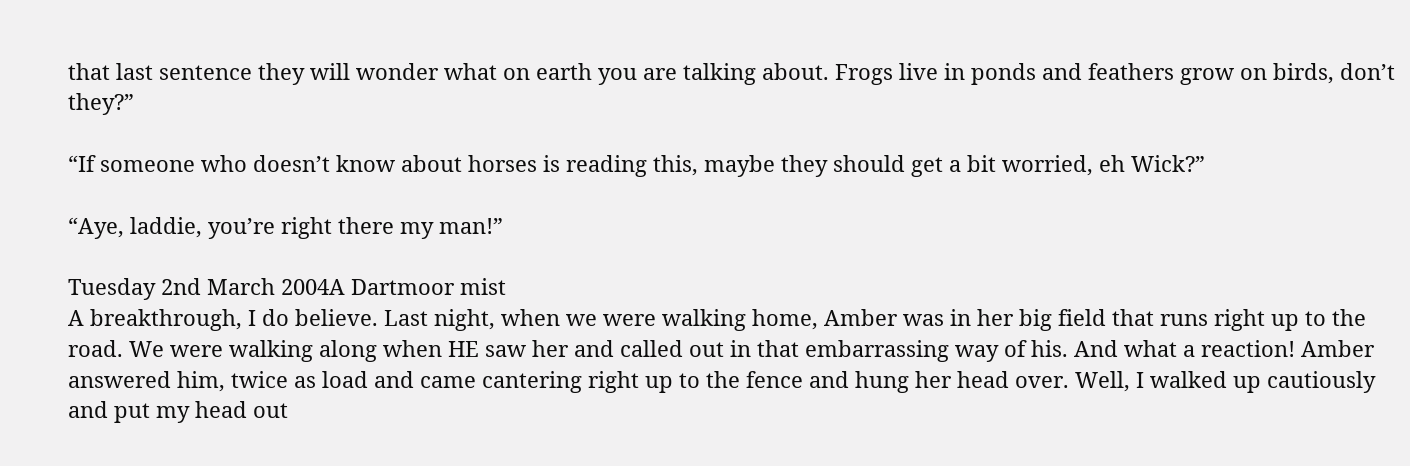that last sentence they will wonder what on earth you are talking about. Frogs live in ponds and feathers grow on birds, don’t they?”

“If someone who doesn’t know about horses is reading this, maybe they should get a bit worried, eh Wick?”

“Aye, laddie, you’re right there my man!”

Tuesday 2nd March 2004A Dartmoor mist
A breakthrough, I do believe. Last night, when we were walking home, Amber was in her big field that runs right up to the road. We were walking along when HE saw her and called out in that embarrassing way of his. And what a reaction! Amber answered him, twice as load and came cantering right up to the fence and hung her head over. Well, I walked up cautiously and put my head out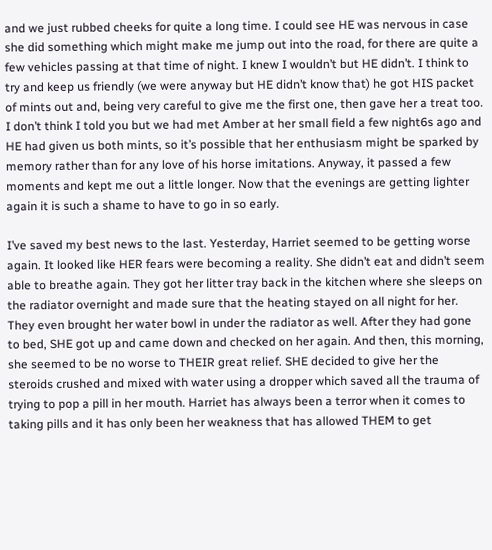and we just rubbed cheeks for quite a long time. I could see HE was nervous in case she did something which might make me jump out into the road, for there are quite a few vehicles passing at that time of night. I knew I wouldn’t but HE didn’t. I think to try and keep us friendly (we were anyway but HE didn’t know that) he got HIS packet of mints out and, being very careful to give me the first one, then gave her a treat too. I don’t think I told you but we had met Amber at her small field a few night6s ago and HE had given us both mints, so it’s possible that her enthusiasm might be sparked by memory rather than for any love of his horse imitations. Anyway, it passed a few moments and kept me out a little longer. Now that the evenings are getting lighter again it is such a shame to have to go in so early.

I’ve saved my best news to the last. Yesterday, Harriet seemed to be getting worse again. It looked like HER fears were becoming a reality. She didn’t eat and didn’t seem able to breathe again. They got her litter tray back in the kitchen where she sleeps on the radiator overnight and made sure that the heating stayed on all night for her. They even brought her water bowl in under the radiator as well. After they had gone to bed, SHE got up and came down and checked on her again. And then, this morning, she seemed to be no worse to THEIR great relief. SHE decided to give her the steroids crushed and mixed with water using a dropper which saved all the trauma of trying to pop a pill in her mouth. Harriet has always been a terror when it comes to taking pills and it has only been her weakness that has allowed THEM to get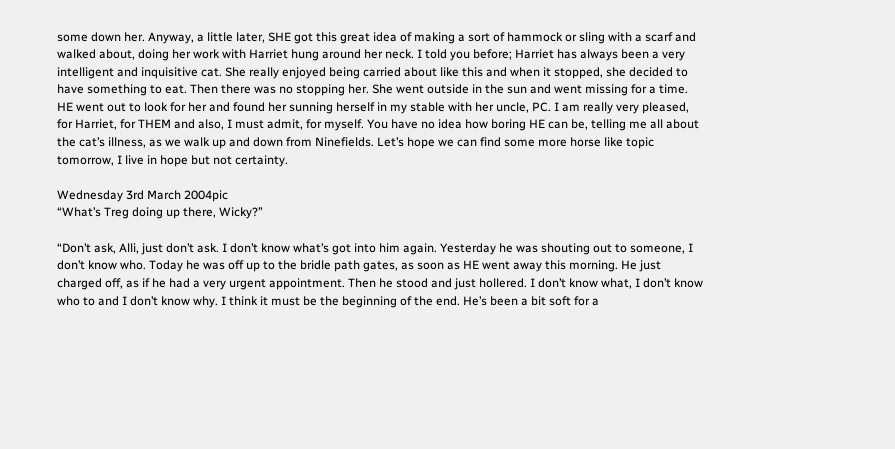some down her. Anyway, a little later, SHE got this great idea of making a sort of hammock or sling with a scarf and walked about, doing her work with Harriet hung around her neck. I told you before; Harriet has always been a very intelligent and inquisitive cat. She really enjoyed being carried about like this and when it stopped, she decided to have something to eat. Then there was no stopping her. She went outside in the sun and went missing for a time. HE went out to look for her and found her sunning herself in my stable with her uncle, PC. I am really very pleased, for Harriet, for THEM and also, I must admit, for myself. You have no idea how boring HE can be, telling me all about the cat’s illness, as we walk up and down from Ninefields. Let’s hope we can find some more horse like topic tomorrow, I live in hope but not certainty.

Wednesday 3rd March 2004pic
“What’s Treg doing up there, Wicky?”

“Don’t ask, Alli, just don’t ask. I don’t know what’s got into him again. Yesterday he was shouting out to someone, I don’t know who. Today he was off up to the bridle path gates, as soon as HE went away this morning. He just charged off, as if he had a very urgent appointment. Then he stood and just hollered. I don’t know what, I don’t know who to and I don’t know why. I think it must be the beginning of the end. He’s been a bit soft for a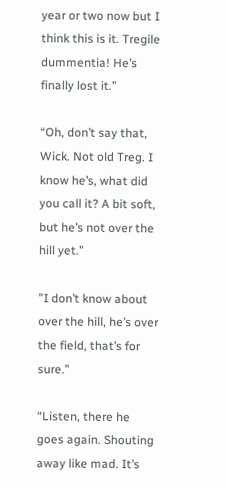year or two now but I think this is it. Tregile dummentia! He’s finally lost it.”

“Oh, don’t say that, Wick. Not old Treg. I know he’s, what did you call it? A bit soft, but he’s not over the hill yet.”

”I don’t know about over the hill, he’s over the field, that’s for sure.”

“Listen, there he goes again. Shouting away like mad. It’s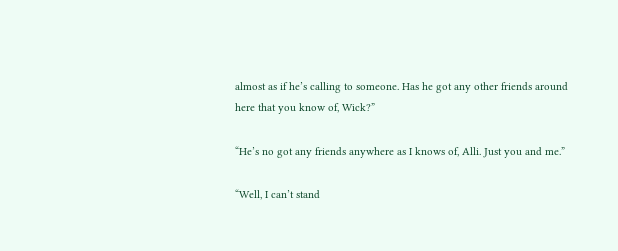almost as if he’s calling to someone. Has he got any other friends around here that you know of, Wick?”

“He’s no got any friends anywhere as I knows of, Alli. Just you and me.”

“Well, I can’t stand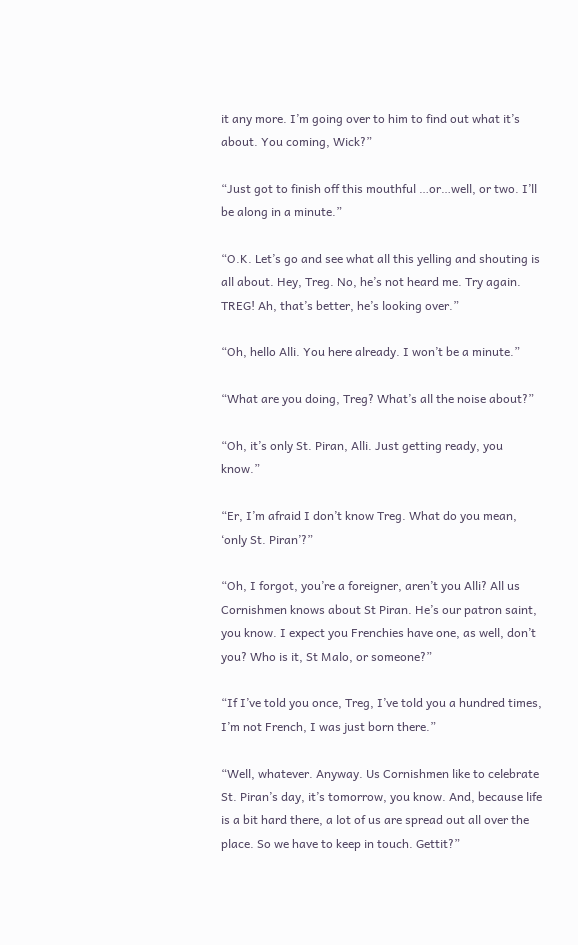it any more. I’m going over to him to find out what it’s about. You coming, Wick?”

“Just got to finish off this mouthful …or…well, or two. I’ll be along in a minute.”

“O.K. Let’s go and see what all this yelling and shouting is all about. Hey, Treg. No, he’s not heard me. Try again. TREG! Ah, that’s better, he’s looking over.”

“Oh, hello Alli. You here already. I won’t be a minute.”

“What are you doing, Treg? What’s all the noise about?”

“Oh, it’s only St. Piran, Alli. Just getting ready, you know.”

“Er, I’m afraid I don’t know Treg. What do you mean, ‘only St. Piran’?”

“Oh, I forgot, you’re a foreigner, aren’t you Alli? All us Cornishmen knows about St Piran. He’s our patron saint, you know. I expect you Frenchies have one, as well, don’t you? Who is it, St Malo, or someone?”

“If I’ve told you once, Treg, I’ve told you a hundred times, I’m not French, I was just born there.”

“Well, whatever. Anyway. Us Cornishmen like to celebrate St. Piran’s day, it’s tomorrow, you know. And, because life is a bit hard there, a lot of us are spread out all over the place. So we have to keep in touch. Gettit?”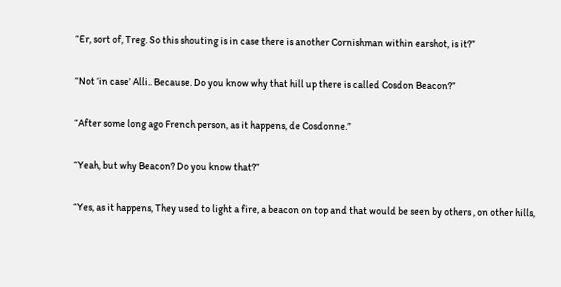“Er, sort of, Treg. So this shouting is in case there is another Cornishman within earshot, is it?”

“Not ‘in case’ Alli.. Because. Do you know why that hill up there is called Cosdon Beacon?”

“After some long ago French person, as it happens, de Cosdonne.”

“Yeah, but why Beacon? Do you know that?”

“Yes, as it happens, They used to light a fire, a beacon on top and that would be seen by others , on other hills,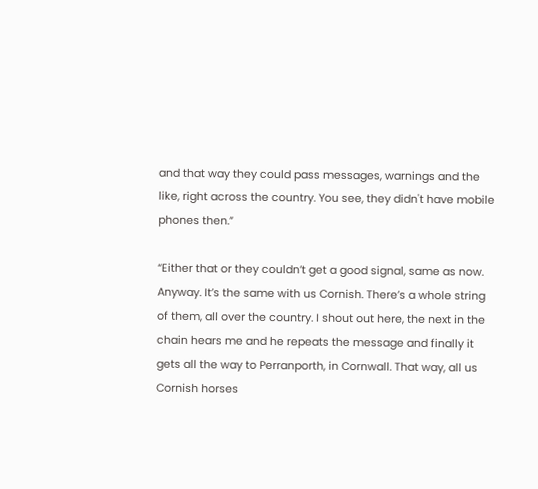and that way they could pass messages, warnings and the like, right across the country. You see, they didn't have mobile phones then.”

“Either that or they couldn’t get a good signal, same as now. Anyway. It’s the same with us Cornish. There’s a whole string of them, all over the country. I shout out here, the next in the chain hears me and he repeats the message and finally it gets all the way to Perranporth, in Cornwall. That way, all us Cornish horses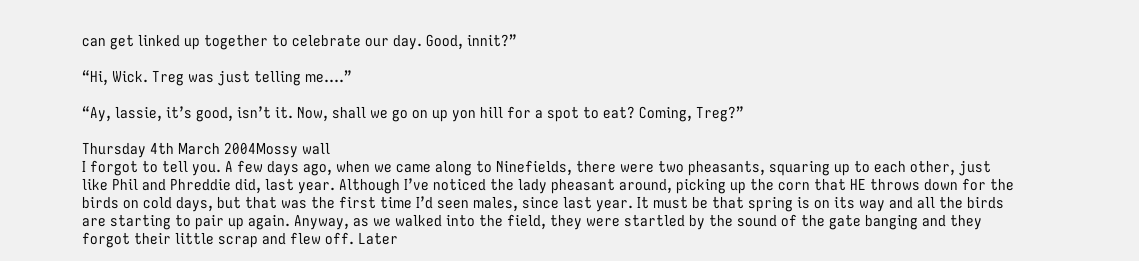can get linked up together to celebrate our day. Good, innit?”

“Hi, Wick. Treg was just telling me….”

“Ay, lassie, it’s good, isn’t it. Now, shall we go on up yon hill for a spot to eat? Coming, Treg?”

Thursday 4th March 2004Mossy wall
I forgot to tell you. A few days ago, when we came along to Ninefields, there were two pheasants, squaring up to each other, just like Phil and Phreddie did, last year. Although I’ve noticed the lady pheasant around, picking up the corn that HE throws down for the birds on cold days, but that was the first time I’d seen males, since last year. It must be that spring is on its way and all the birds are starting to pair up again. Anyway, as we walked into the field, they were startled by the sound of the gate banging and they forgot their little scrap and flew off. Later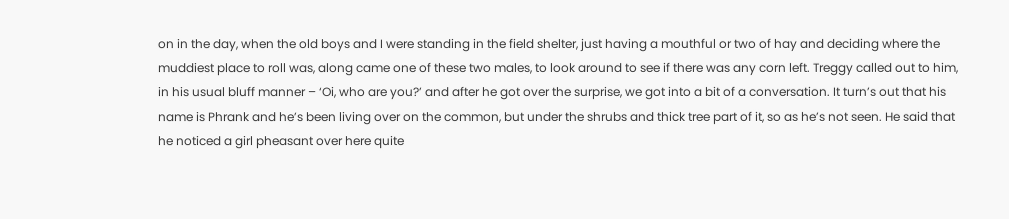on in the day, when the old boys and I were standing in the field shelter, just having a mouthful or two of hay and deciding where the muddiest place to roll was, along came one of these two males, to look around to see if there was any corn left. Treggy called out to him, in his usual bluff manner – ‘Oi, who are you?’ and after he got over the surprise, we got into a bit of a conversation. It turn’s out that his name is Phrank and he’s been living over on the common, but under the shrubs and thick tree part of it, so as he’s not seen. He said that he noticed a girl pheasant over here quite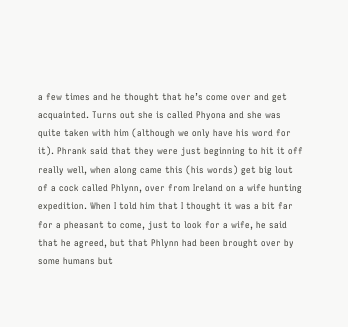a few times and he thought that he’s come over and get acquainted. Turns out she is called Phyona and she was quite taken with him (although we only have his word for it). Phrank said that they were just beginning to hit it off really well, when along came this (his words) get big lout of a cock called Phlynn, over from Ireland on a wife hunting expedition. When I told him that I thought it was a bit far for a pheasant to come, just to look for a wife, he said that he agreed, but that Phlynn had been brought over by some humans but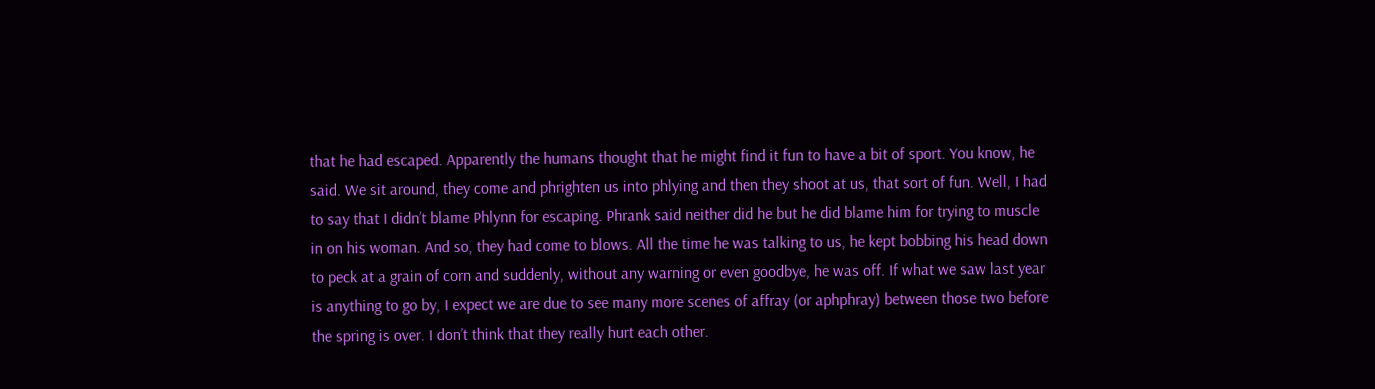that he had escaped. Apparently the humans thought that he might find it fun to have a bit of sport. You know, he said. We sit around, they come and phrighten us into phlying and then they shoot at us, that sort of fun. Well, I had to say that I didn’t blame Phlynn for escaping. Phrank said neither did he but he did blame him for trying to muscle in on his woman. And so, they had come to blows. All the time he was talking to us, he kept bobbing his head down to peck at a grain of corn and suddenly, without any warning or even goodbye, he was off. If what we saw last year is anything to go by, I expect we are due to see many more scenes of affray (or aphphray) between those two before the spring is over. I don’t think that they really hurt each other.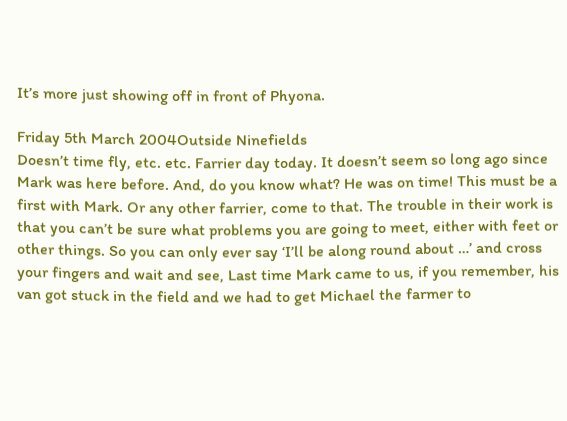It’s more just showing off in front of Phyona.

Friday 5th March 2004Outside Ninefields
Doesn’t time fly, etc. etc. Farrier day today. It doesn’t seem so long ago since Mark was here before. And, do you know what? He was on time! This must be a first with Mark. Or any other farrier, come to that. The trouble in their work is that you can’t be sure what problems you are going to meet, either with feet or other things. So you can only ever say ‘I’ll be along round about …’ and cross your fingers and wait and see, Last time Mark came to us, if you remember, his van got stuck in the field and we had to get Michael the farmer to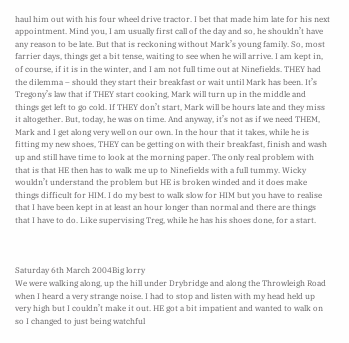haul him out with his four wheel drive tractor. I bet that made him late for his next appointment. Mind you, I am usually first call of the day and so, he shouldn’t have any reason to be late. But that is reckoning without Mark’s young family. So, most farrier days, things get a bit tense, waiting to see when he will arrive. I am kept in, of course, if it is in the winter, and I am not full time out at Ninefields. THEY had the dilemma – should they start their breakfast or wait until Mark has been. It’s Tregony’s law that if THEY start cooking, Mark will turn up in the middle and things get left to go cold. If THEY don’t start, Mark will be hours late and they miss it altogether. But, today, he was on time. And anyway, it’s not as if we need THEM, Mark and I get along very well on our own. In the hour that it takes, while he is fitting my new shoes, THEY can be getting on with their breakfast, finish and wash up and still have time to look at the morning paper. The only real problem with that is that HE then has to walk me up to Ninefields with a full tummy. Wicky wouldn’t understand the problem but HE is broken winded and it does make things difficult for HIM. I do my best to walk slow for HIM but you have to realise that I have been kept in at least an hour longer than normal and there are things that I have to do. Like supervising Treg, while he has his shoes done, for a start.



Saturday 6th March 2004Big lorry
We were walking along, up the hill under Drybridge and along the Throwleigh Road when I heard a very strange noise. I had to stop and listen with my head held up very high but I couldn’t make it out. HE got a bit impatient and wanted to walk on so I changed to just being watchful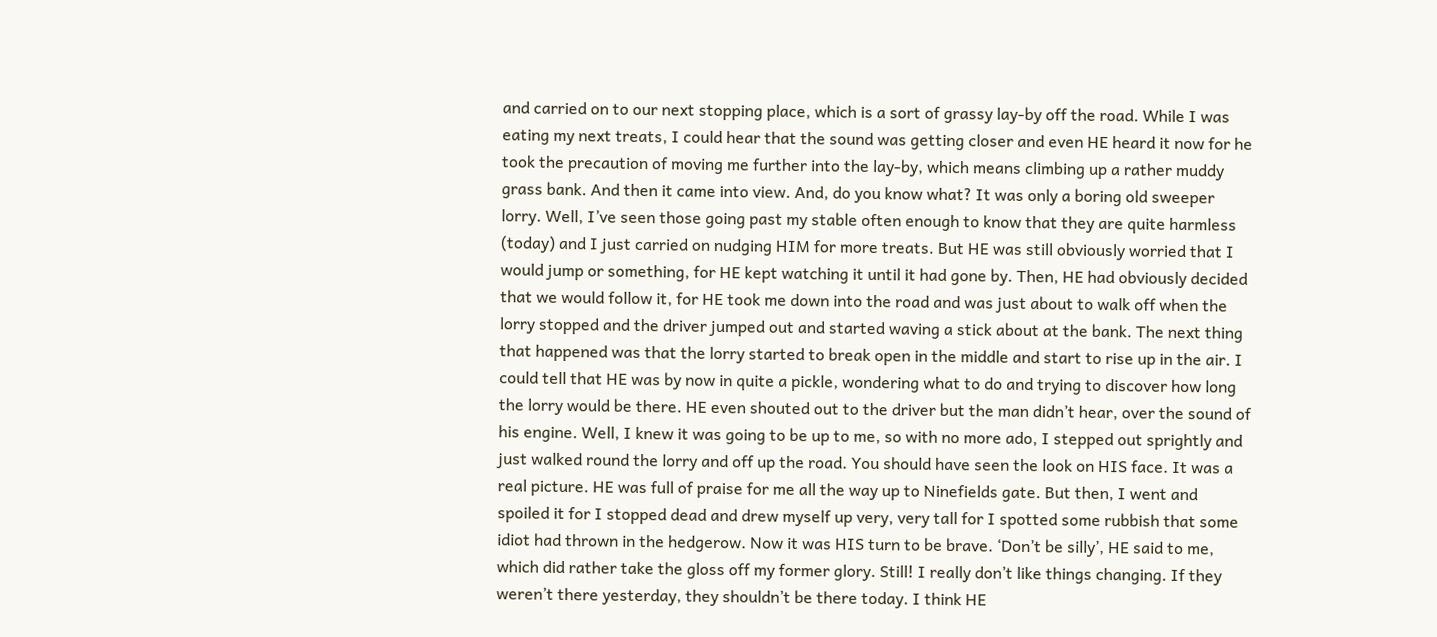and carried on to our next stopping place, which is a sort of grassy lay-by off the road. While I was eating my next treats, I could hear that the sound was getting closer and even HE heard it now for he took the precaution of moving me further into the lay-by, which means climbing up a rather muddy grass bank. And then it came into view. And, do you know what? It was only a boring old sweeper lorry. Well, I’ve seen those going past my stable often enough to know that they are quite harmless (today) and I just carried on nudging HIM for more treats. But HE was still obviously worried that I would jump or something, for HE kept watching it until it had gone by. Then, HE had obviously decided that we would follow it, for HE took me down into the road and was just about to walk off when the lorry stopped and the driver jumped out and started waving a stick about at the bank. The next thing that happened was that the lorry started to break open in the middle and start to rise up in the air. I could tell that HE was by now in quite a pickle, wondering what to do and trying to discover how long the lorry would be there. HE even shouted out to the driver but the man didn’t hear, over the sound of his engine. Well, I knew it was going to be up to me, so with no more ado, I stepped out sprightly and just walked round the lorry and off up the road. You should have seen the look on HIS face. It was a real picture. HE was full of praise for me all the way up to Ninefields gate. But then, I went and spoiled it for I stopped dead and drew myself up very, very tall for I spotted some rubbish that some idiot had thrown in the hedgerow. Now it was HIS turn to be brave. ‘Don’t be silly’, HE said to me, which did rather take the gloss off my former glory. Still! I really don’t like things changing. If they weren’t there yesterday, they shouldn’t be there today. I think HE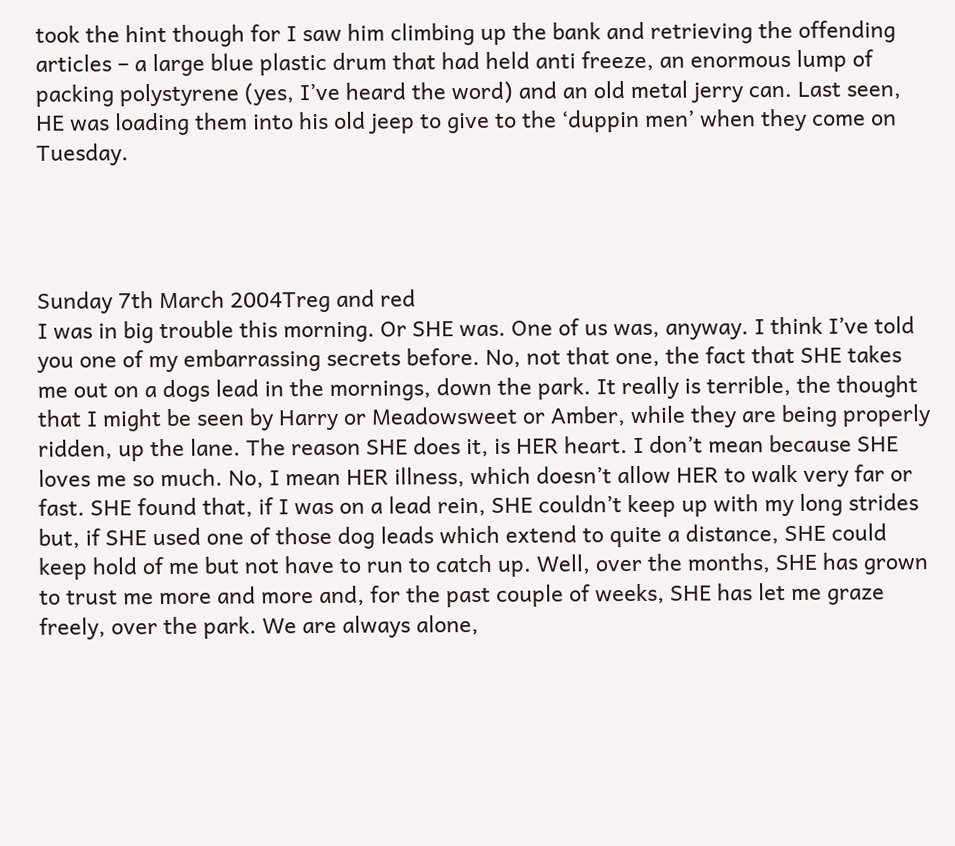took the hint though for I saw him climbing up the bank and retrieving the offending articles – a large blue plastic drum that had held anti freeze, an enormous lump of packing polystyrene (yes, I’ve heard the word) and an old metal jerry can. Last seen, HE was loading them into his old jeep to give to the ‘duppin men’ when they come on Tuesday.




Sunday 7th March 2004Treg and red
I was in big trouble this morning. Or SHE was. One of us was, anyway. I think I’ve told you one of my embarrassing secrets before. No, not that one, the fact that SHE takes me out on a dogs lead in the mornings, down the park. It really is terrible, the thought that I might be seen by Harry or Meadowsweet or Amber, while they are being properly ridden, up the lane. The reason SHE does it, is HER heart. I don’t mean because SHE loves me so much. No, I mean HER illness, which doesn’t allow HER to walk very far or fast. SHE found that, if I was on a lead rein, SHE couldn’t keep up with my long strides but, if SHE used one of those dog leads which extend to quite a distance, SHE could keep hold of me but not have to run to catch up. Well, over the months, SHE has grown to trust me more and more and, for the past couple of weeks, SHE has let me graze freely, over the park. We are always alone,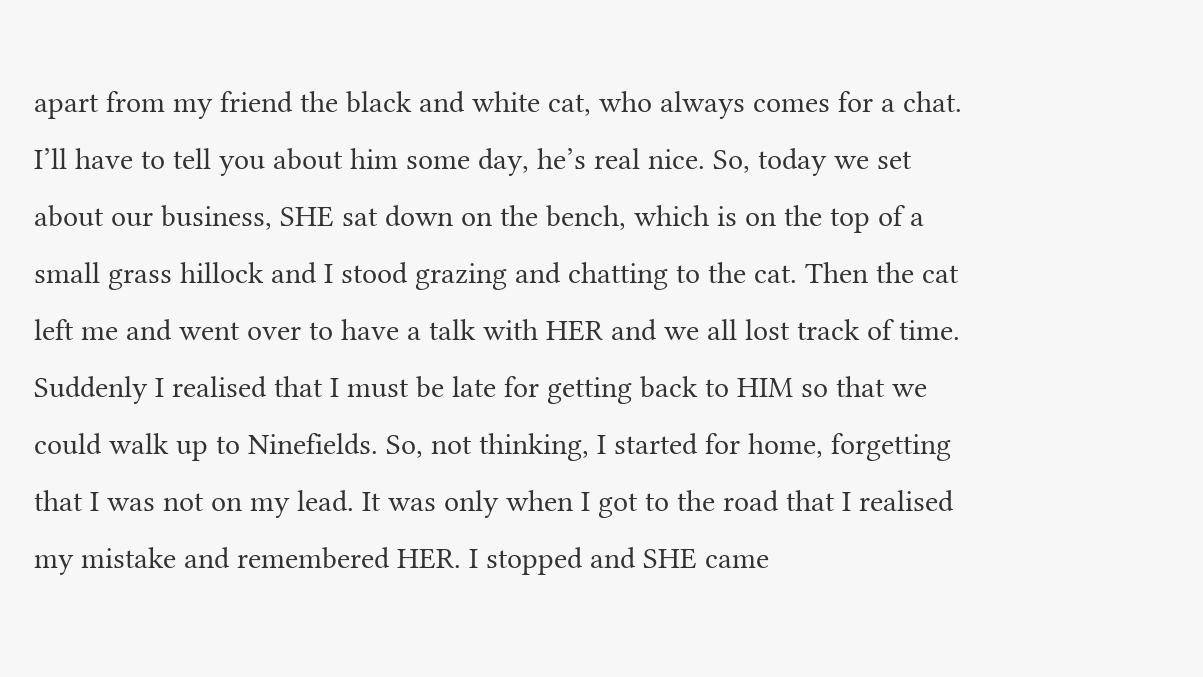apart from my friend the black and white cat, who always comes for a chat. I’ll have to tell you about him some day, he’s real nice. So, today we set about our business, SHE sat down on the bench, which is on the top of a small grass hillock and I stood grazing and chatting to the cat. Then the cat left me and went over to have a talk with HER and we all lost track of time. Suddenly I realised that I must be late for getting back to HIM so that we could walk up to Ninefields. So, not thinking, I started for home, forgetting that I was not on my lead. It was only when I got to the road that I realised my mistake and remembered HER. I stopped and SHE came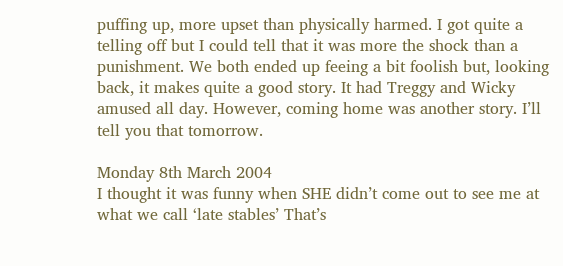puffing up, more upset than physically harmed. I got quite a telling off but I could tell that it was more the shock than a punishment. We both ended up feeing a bit foolish but, looking back, it makes quite a good story. It had Treggy and Wicky amused all day. However, coming home was another story. I’ll tell you that tomorrow.

Monday 8th March 2004
I thought it was funny when SHE didn’t come out to see me at what we call ‘late stables’ That’s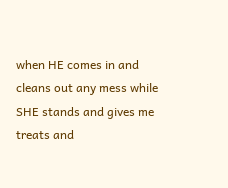when HE comes in and cleans out any mess while SHE stands and gives me treats and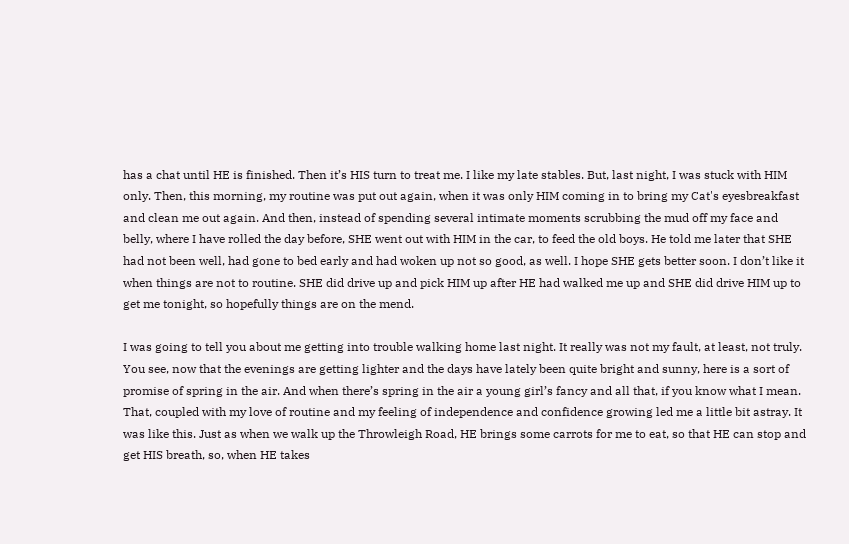has a chat until HE is finished. Then it’s HIS turn to treat me. I like my late stables. But, last night, I was stuck with HIM only. Then, this morning, my routine was put out again, when it was only HIM coming in to bring my Cat's eyesbreakfast and clean me out again. And then, instead of spending several intimate moments scrubbing the mud off my face and belly, where I have rolled the day before, SHE went out with HIM in the car, to feed the old boys. He told me later that SHE had not been well, had gone to bed early and had woken up not so good, as well. I hope SHE gets better soon. I don’t like it when things are not to routine. SHE did drive up and pick HIM up after HE had walked me up and SHE did drive HIM up to get me tonight, so hopefully things are on the mend.

I was going to tell you about me getting into trouble walking home last night. It really was not my fault, at least, not truly. You see, now that the evenings are getting lighter and the days have lately been quite bright and sunny, here is a sort of promise of spring in the air. And when there’s spring in the air a young girl’s fancy and all that, if you know what I mean. That, coupled with my love of routine and my feeling of independence and confidence growing led me a little bit astray. It was like this. Just as when we walk up the Throwleigh Road, HE brings some carrots for me to eat, so that HE can stop and get HIS breath, so, when HE takes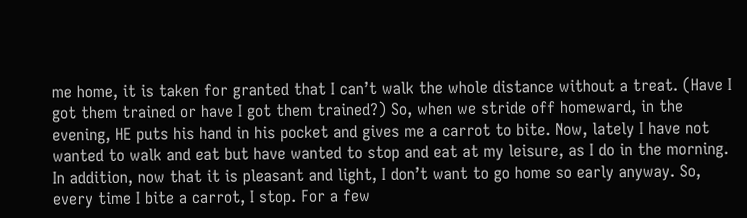me home, it is taken for granted that I can’t walk the whole distance without a treat. (Have I got them trained or have I got them trained?) So, when we stride off homeward, in the evening, HE puts his hand in his pocket and gives me a carrot to bite. Now, lately I have not wanted to walk and eat but have wanted to stop and eat at my leisure, as I do in the morning. In addition, now that it is pleasant and light, I don’t want to go home so early anyway. So, every time I bite a carrot, I stop. For a few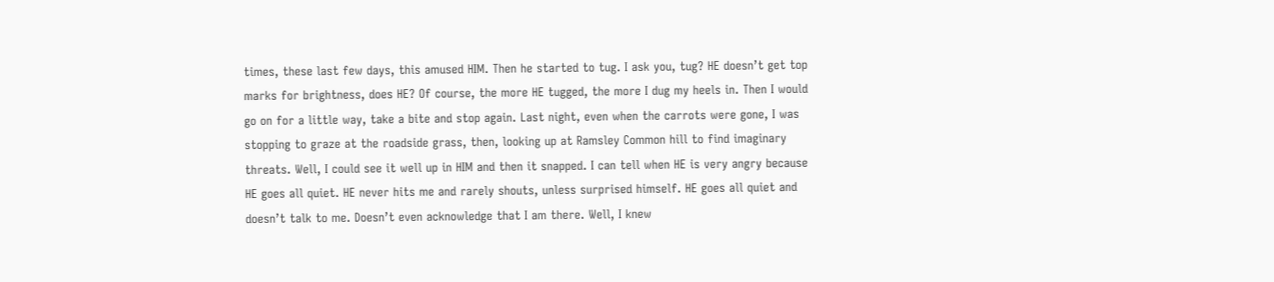times, these last few days, this amused HIM. Then he started to tug. I ask you, tug? HE doesn’t get top marks for brightness, does HE? Of course, the more HE tugged, the more I dug my heels in. Then I would go on for a little way, take a bite and stop again. Last night, even when the carrots were gone, I was stopping to graze at the roadside grass, then, looking up at Ramsley Common hill to find imaginary threats. Well, I could see it well up in HIM and then it snapped. I can tell when HE is very angry because HE goes all quiet. HE never hits me and rarely shouts, unless surprised himself. HE goes all quiet and doesn’t talk to me. Doesn’t even acknowledge that I am there. Well, I knew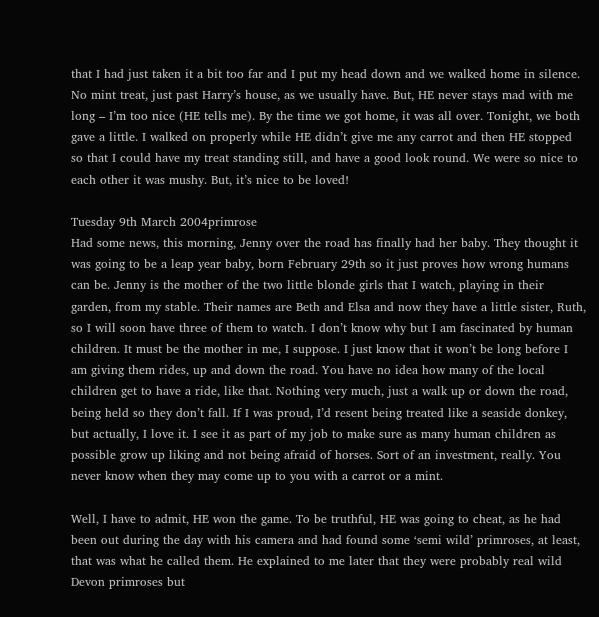that I had just taken it a bit too far and I put my head down and we walked home in silence. No mint treat, just past Harry’s house, as we usually have. But, HE never stays mad with me long – I’m too nice (HE tells me). By the time we got home, it was all over. Tonight, we both gave a little. I walked on properly while HE didn’t give me any carrot and then HE stopped so that I could have my treat standing still, and have a good look round. We were so nice to each other it was mushy. But, it’s nice to be loved!

Tuesday 9th March 2004primrose
Had some news, this morning, Jenny over the road has finally had her baby. They thought it was going to be a leap year baby, born February 29th so it just proves how wrong humans can be. Jenny is the mother of the two little blonde girls that I watch, playing in their garden, from my stable. Their names are Beth and Elsa and now they have a little sister, Ruth, so I will soon have three of them to watch. I don’t know why but I am fascinated by human children. It must be the mother in me, I suppose. I just know that it won’t be long before I am giving them rides, up and down the road. You have no idea how many of the local children get to have a ride, like that. Nothing very much, just a walk up or down the road, being held so they don’t fall. If I was proud, I’d resent being treated like a seaside donkey, but actually, I love it. I see it as part of my job to make sure as many human children as possible grow up liking and not being afraid of horses. Sort of an investment, really. You never know when they may come up to you with a carrot or a mint.

Well, I have to admit, HE won the game. To be truthful, HE was going to cheat, as he had been out during the day with his camera and had found some ‘semi wild’ primroses, at least, that was what he called them. He explained to me later that they were probably real wild Devon primroses but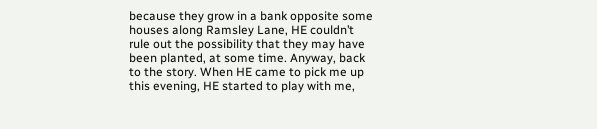because they grow in a bank opposite some houses along Ramsley Lane, HE couldn’t rule out the possibility that they may have been planted, at some time. Anyway, back to the story. When HE came to pick me up this evening, HE started to play with me,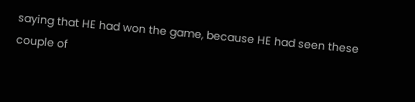saying that HE had won the game, because HE had seen these couple of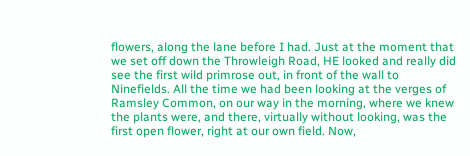flowers, along the lane before I had. Just at the moment that we set off down the Throwleigh Road, HE looked and really did see the first wild primrose out, in front of the wall to Ninefields. All the time we had been looking at the verges of Ramsley Common, on our way in the morning, where we knew the plants were, and there, virtually without looking, was the first open flower, right at our own field. Now,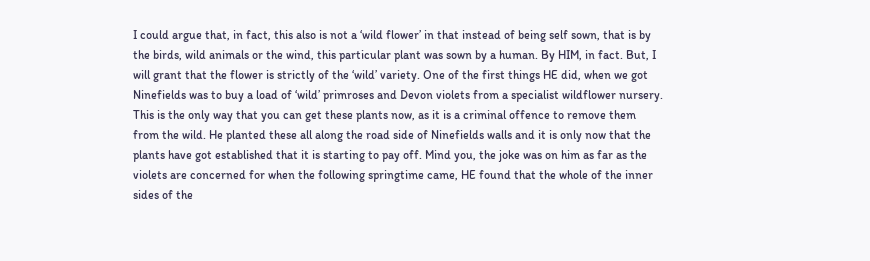I could argue that, in fact, this also is not a ‘wild flower’ in that instead of being self sown, that is by the birds, wild animals or the wind, this particular plant was sown by a human. By HIM, in fact. But, I will grant that the flower is strictly of the ‘wild’ variety. One of the first things HE did, when we got Ninefields was to buy a load of ‘wild’ primroses and Devon violets from a specialist wildflower nursery. This is the only way that you can get these plants now, as it is a criminal offence to remove them from the wild. He planted these all along the road side of Ninefields walls and it is only now that the plants have got established that it is starting to pay off. Mind you, the joke was on him as far as the violets are concerned for when the following springtime came, HE found that the whole of the inner sides of the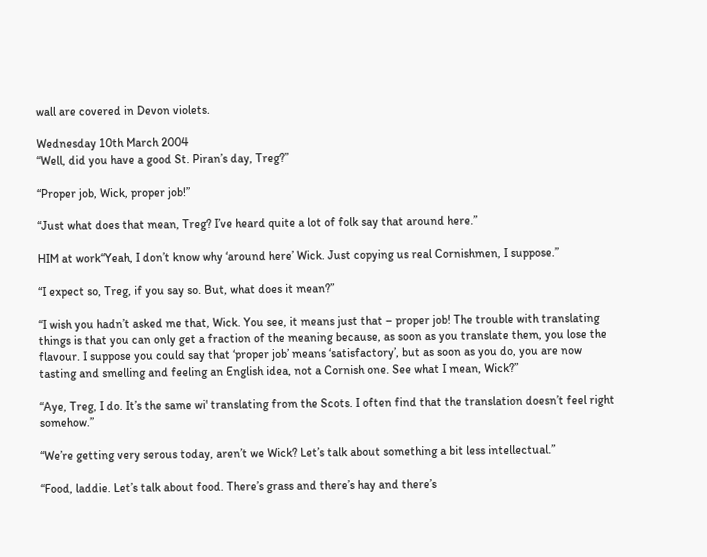wall are covered in Devon violets.

Wednesday 10th March 2004
“Well, did you have a good St. Piran’s day, Treg?”

“Proper job, Wick, proper job!”

“Just what does that mean, Treg? I’ve heard quite a lot of folk say that around here.”

HIM at work“Yeah, I don’t know why ‘around here’ Wick. Just copying us real Cornishmen, I suppose.”

“I expect so, Treg, if you say so. But, what does it mean?”

“I wish you hadn’t asked me that, Wick. You see, it means just that – proper job! The trouble with translating things is that you can only get a fraction of the meaning because, as soon as you translate them, you lose the flavour. I suppose you could say that ‘proper job’ means ‘satisfactory’, but as soon as you do, you are now tasting and smelling and feeling an English idea, not a Cornish one. See what I mean, Wick?”

“Aye, Treg, I do. It’s the same wi' translating from the Scots. I often find that the translation doesn’t feel right somehow.”

“We’re getting very serous today, aren’t we Wick? Let’s talk about something a bit less intellectual.”

“Food, laddie. Let’s talk about food. There’s grass and there’s hay and there’s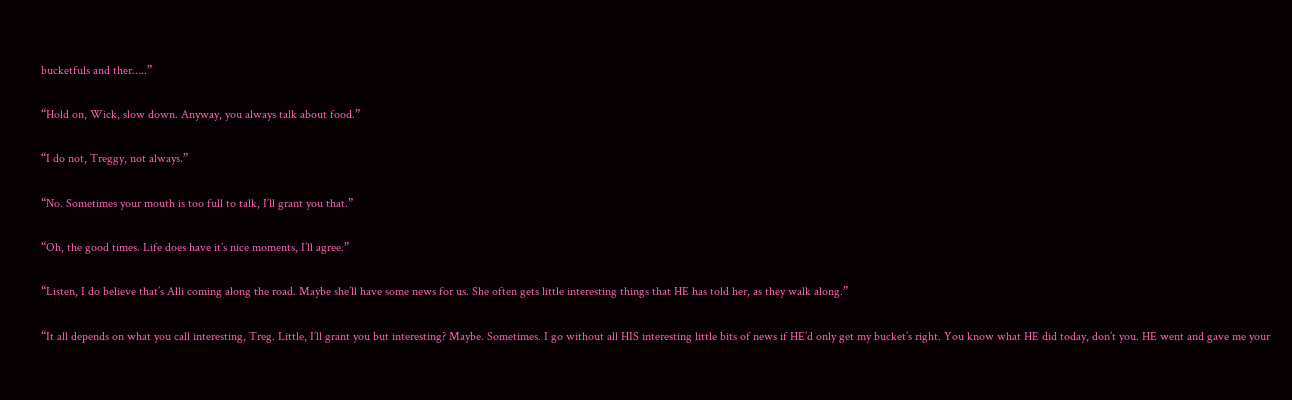bucketfuls and ther…..”

“Hold on, Wick, slow down. Anyway, you always talk about food.”

“I do not, Treggy, not always.”

“No. Sometimes your mouth is too full to talk, I’ll grant you that.”

“Oh, the good times. Life does have it’s nice moments, I’ll agree.”

“Listen, I do believe that’s Alli coming along the road. Maybe she’ll have some news for us. She often gets little interesting things that HE has told her, as they walk along.”

“It all depends on what you call interesting, Treg. Little, I’ll grant you but interesting? Maybe. Sometimes. I go without all HIS interesting little bits of news if HE’d only get my bucket’s right. You know what HE did today, don’t you. HE went and gave me your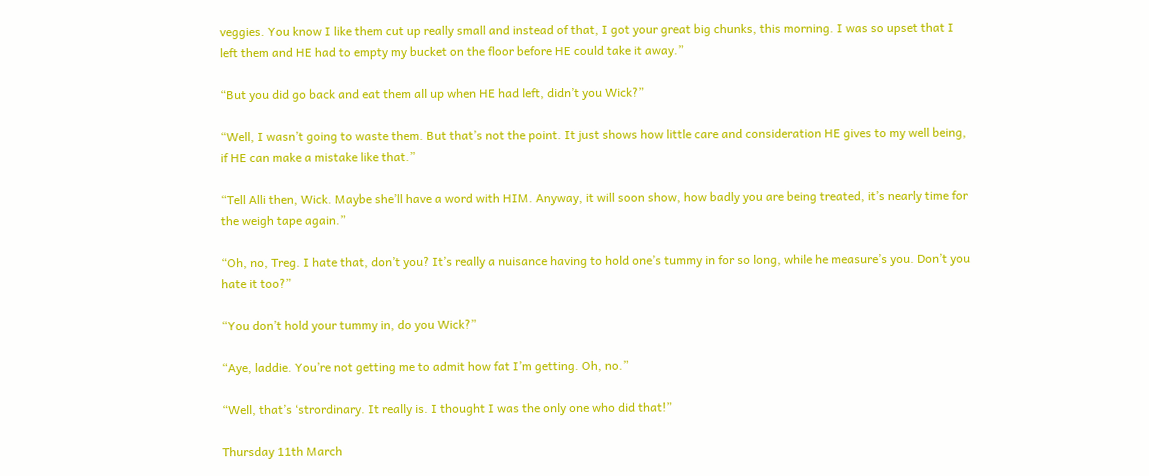veggies. You know I like them cut up really small and instead of that, I got your great big chunks, this morning. I was so upset that I left them and HE had to empty my bucket on the floor before HE could take it away.”

“But you did go back and eat them all up when HE had left, didn’t you Wick?”

“Well, I wasn’t going to waste them. But that’s not the point. It just shows how little care and consideration HE gives to my well being, if HE can make a mistake like that.”

“Tell Alli then, Wick. Maybe she’ll have a word with HIM. Anyway, it will soon show, how badly you are being treated, it’s nearly time for the weigh tape again.”

“Oh, no, Treg. I hate that, don’t you? It’s really a nuisance having to hold one’s tummy in for so long, while he measure’s you. Don’t you hate it too?”

“You don’t hold your tummy in, do you Wick?”

“Aye, laddie. You’re not getting me to admit how fat I’m getting. Oh, no.”

“Well, that’s ‘strordinary. It really is. I thought I was the only one who did that!”

Thursday 11th March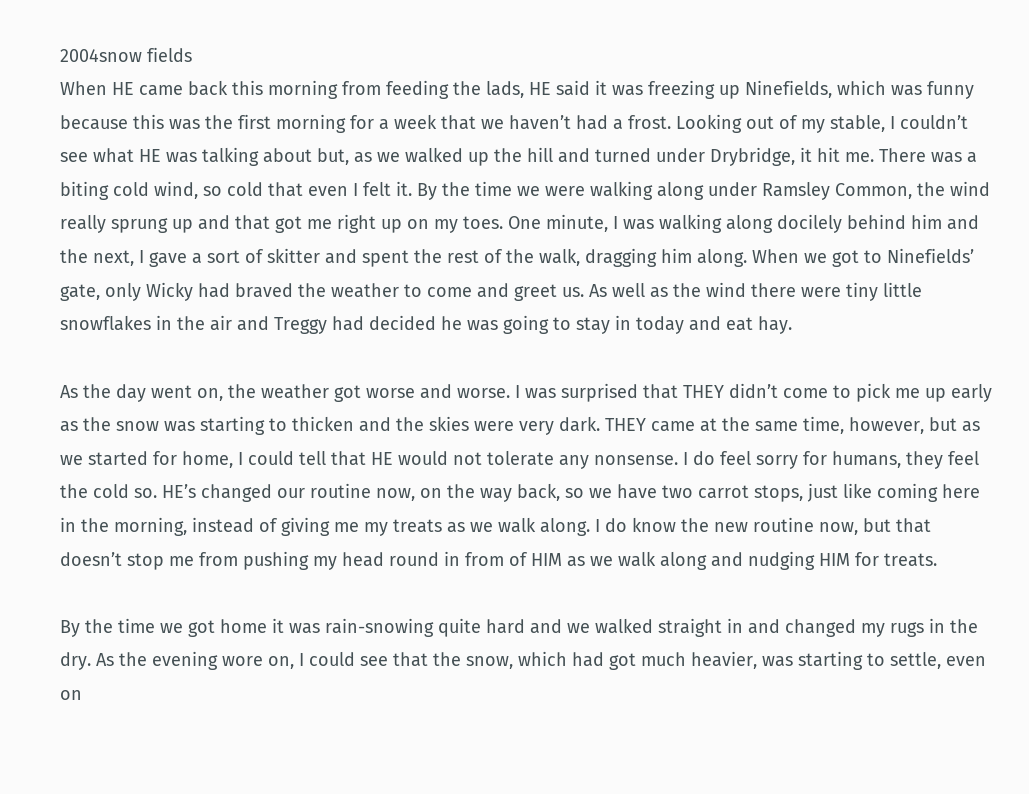2004snow fields
When HE came back this morning from feeding the lads, HE said it was freezing up Ninefields, which was funny because this was the first morning for a week that we haven’t had a frost. Looking out of my stable, I couldn’t see what HE was talking about but, as we walked up the hill and turned under Drybridge, it hit me. There was a biting cold wind, so cold that even I felt it. By the time we were walking along under Ramsley Common, the wind really sprung up and that got me right up on my toes. One minute, I was walking along docilely behind him and the next, I gave a sort of skitter and spent the rest of the walk, dragging him along. When we got to Ninefields’ gate, only Wicky had braved the weather to come and greet us. As well as the wind there were tiny little snowflakes in the air and Treggy had decided he was going to stay in today and eat hay.

As the day went on, the weather got worse and worse. I was surprised that THEY didn’t come to pick me up early as the snow was starting to thicken and the skies were very dark. THEY came at the same time, however, but as we started for home, I could tell that HE would not tolerate any nonsense. I do feel sorry for humans, they feel the cold so. HE’s changed our routine now, on the way back, so we have two carrot stops, just like coming here in the morning, instead of giving me my treats as we walk along. I do know the new routine now, but that doesn’t stop me from pushing my head round in from of HIM as we walk along and nudging HIM for treats.

By the time we got home it was rain-snowing quite hard and we walked straight in and changed my rugs in the dry. As the evening wore on, I could see that the snow, which had got much heavier, was starting to settle, even on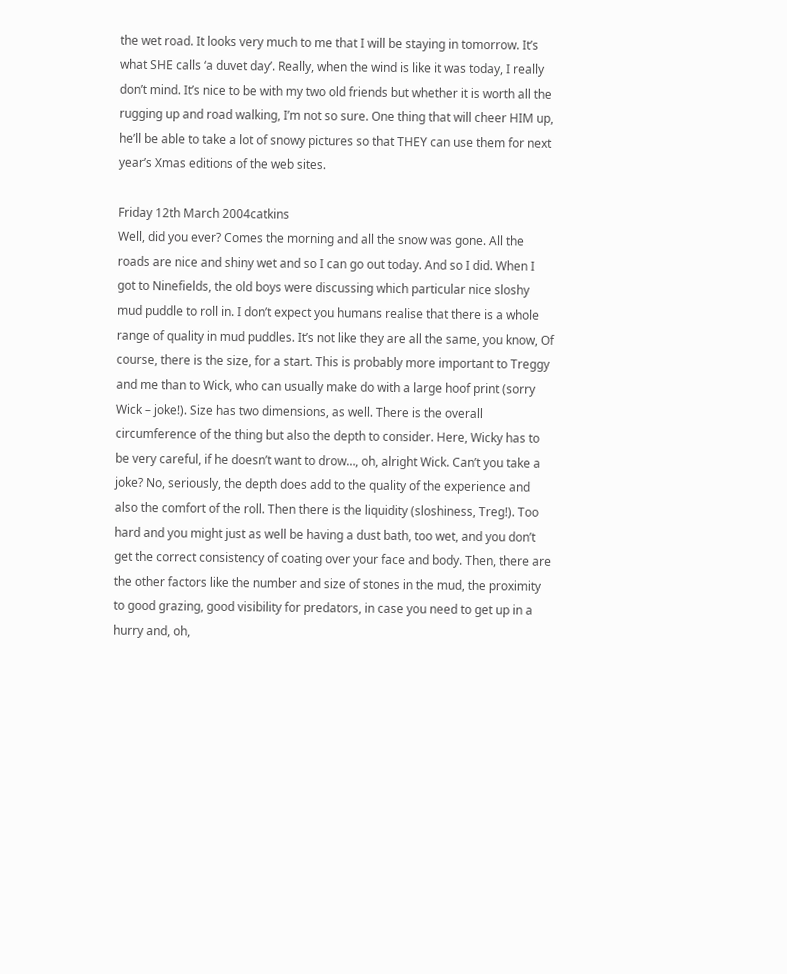the wet road. It looks very much to me that I will be staying in tomorrow. It’s what SHE calls ‘a duvet day’. Really, when the wind is like it was today, I really don’t mind. It’s nice to be with my two old friends but whether it is worth all the rugging up and road walking, I’m not so sure. One thing that will cheer HIM up, he’ll be able to take a lot of snowy pictures so that THEY can use them for next year’s Xmas editions of the web sites.

Friday 12th March 2004catkins
Well, did you ever? Comes the morning and all the snow was gone. All the roads are nice and shiny wet and so I can go out today. And so I did. When I got to Ninefields, the old boys were discussing which particular nice sloshy mud puddle to roll in. I don’t expect you humans realise that there is a whole range of quality in mud puddles. It’s not like they are all the same, you know, Of course, there is the size, for a start. This is probably more important to Treggy and me than to Wick, who can usually make do with a large hoof print (sorry Wick – joke!). Size has two dimensions, as well. There is the overall circumference of the thing but also the depth to consider. Here, Wicky has to be very careful, if he doesn’t want to drow…, oh, alright Wick. Can’t you take a joke? No, seriously, the depth does add to the quality of the experience and also the comfort of the roll. Then there is the liquidity (sloshiness, Treg!). Too hard and you might just as well be having a dust bath, too wet, and you don’t get the correct consistency of coating over your face and body. Then, there are the other factors like the number and size of stones in the mud, the proximity to good grazing, good visibility for predators, in case you need to get up in a hurry and, oh,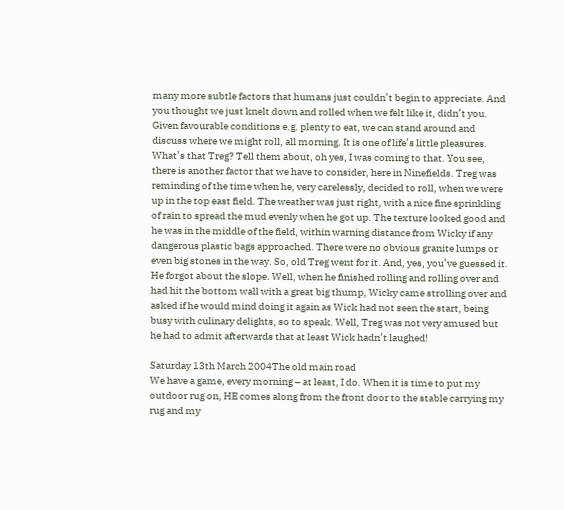many more subtle factors that humans just couldn’t begin to appreciate. And you thought we just knelt down and rolled when we felt like it, didn’t you. Given favourable conditions e.g. plenty to eat, we can stand around and discuss where we might roll, all morning. It is one of life’s little pleasures. What’s that Treg? Tell them about, oh yes, I was coming to that. You see, there is another factor that we have to consider, here in Ninefields. Treg was reminding of the time when he, very carelessly, decided to roll, when we were up in the top east field. The weather was just right, with a nice fine sprinkling of rain to spread the mud evenly when he got up. The texture looked good and he was in the middle of the field, within warning distance from Wicky if any dangerous plastic bags approached. There were no obvious granite lumps or even big stones in the way. So, old Treg went for it. And, yes, you’ve guessed it. He forgot about the slope. Well, when he finished rolling and rolling over and had hit the bottom wall with a great big thump, Wicky came strolling over and asked if he would mind doing it again as Wick had not seen the start, being busy with culinary delights, so to speak. Well, Treg was not very amused but he had to admit afterwards that at least Wick hadn’t laughed!

Saturday 13th March 2004The old main road
We have a game, every morning – at least, I do. When it is time to put my outdoor rug on, HE comes along from the front door to the stable carrying my rug and my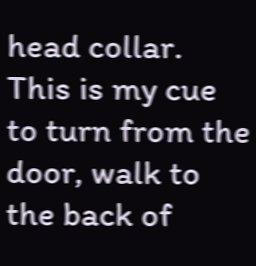head collar. This is my cue to turn from the door, walk to the back of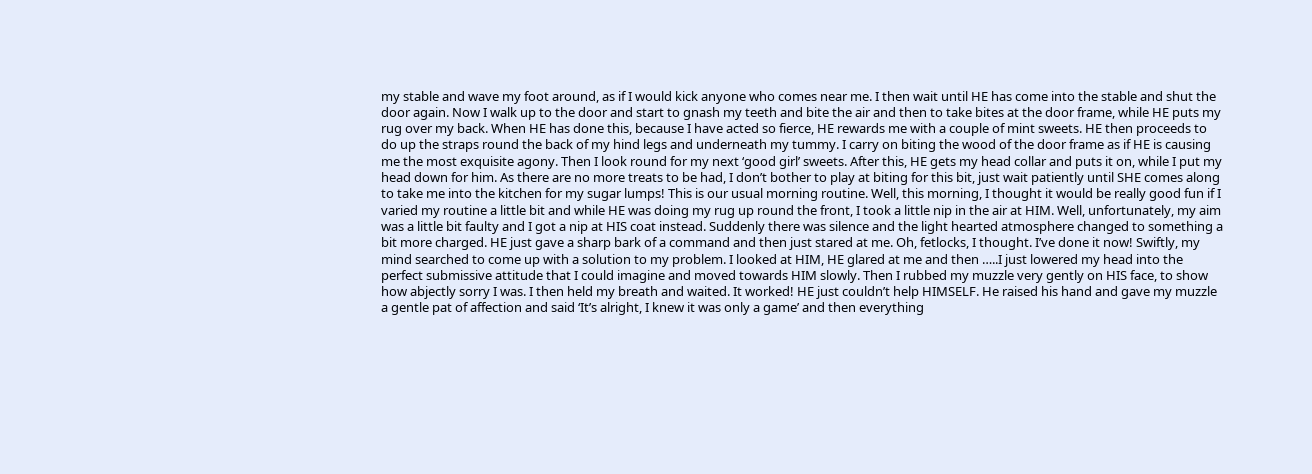my stable and wave my foot around, as if I would kick anyone who comes near me. I then wait until HE has come into the stable and shut the door again. Now I walk up to the door and start to gnash my teeth and bite the air and then to take bites at the door frame, while HE puts my rug over my back. When HE has done this, because I have acted so fierce, HE rewards me with a couple of mint sweets. HE then proceeds to do up the straps round the back of my hind legs and underneath my tummy. I carry on biting the wood of the door frame as if HE is causing me the most exquisite agony. Then I look round for my next ‘good girl’ sweets. After this, HE gets my head collar and puts it on, while I put my head down for him. As there are no more treats to be had, I don’t bother to play at biting for this bit, just wait patiently until SHE comes along to take me into the kitchen for my sugar lumps! This is our usual morning routine. Well, this morning, I thought it would be really good fun if I varied my routine a little bit and while HE was doing my rug up round the front, I took a little nip in the air at HIM. Well, unfortunately, my aim was a little bit faulty and I got a nip at HIS coat instead. Suddenly there was silence and the light hearted atmosphere changed to something a bit more charged. HE just gave a sharp bark of a command and then just stared at me. Oh, fetlocks, I thought. I’ve done it now! Swiftly, my mind searched to come up with a solution to my problem. I looked at HIM, HE glared at me and then …..I just lowered my head into the perfect submissive attitude that I could imagine and moved towards HIM slowly. Then I rubbed my muzzle very gently on HIS face, to show how abjectly sorry I was. I then held my breath and waited. It worked! HE just couldn’t help HIMSELF. He raised his hand and gave my muzzle a gentle pat of affection and said ‘It’s alright, I knew it was only a game’ and then everything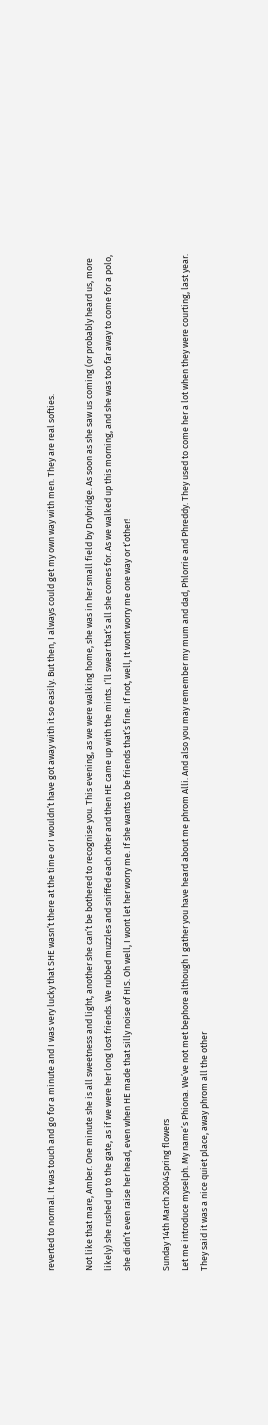reverted to normal. It was touch and go for a minute and I was very lucky that SHE wasn’t there at the time or I wouldn’t have got away with it so easily. But then, I always could get my own way with men. They are real softies.

Not like that mare, Amber. One minute she is all sweetness and light, another she can’t be bothered to recognise you. This evening, as we were walking home, she was in her small field by Drybridge. As soon as she saw us coming (or probably heard us, more likely) she rushed up to the gate, as if we were her long lost friends. We rubbed muzzles and sniffed each other and then HE came up with the mints. I’ll swear that’s all she comes for. As we walked up this morning, and she was too far away to come for a polo, she didn’t even raise her head, even when HE made that silly noise of HIS. Oh well, I wont let her worry me. If she wants to be friends that’s fine. If not, well, It wont worry me one way or t’other!

Sunday 14th March 2004Spring flowers
Let me introduce myselph. My name’s Phiona. We’ve not met bephore although I gather you have heard about me phrom Alli. And also you may remember my mum and dad, Phlorrie and Phreddy. They used to come her a lot when they were courting, last year. They said it was a nice quiet place, away phrom all the other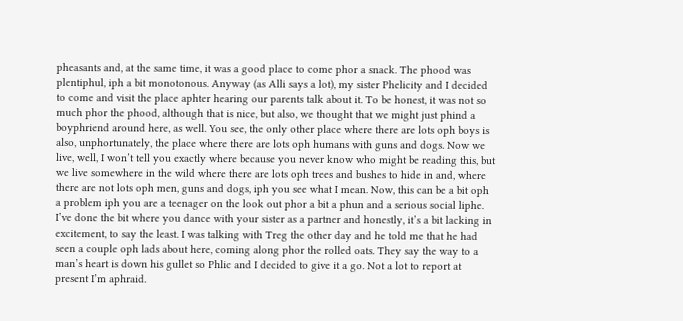pheasants and, at the same time, it was a good place to come phor a snack. The phood was plentiphul, iph a bit monotonous. Anyway (as Alli says a lot), my sister Phelicity and I decided to come and visit the place aphter hearing our parents talk about it. To be honest, it was not so much phor the phood, although that is nice, but also, we thought that we might just phind a boyphriend around here, as well. You see, the only other place where there are lots oph boys is also, unphortunately, the place where there are lots oph humans with guns and dogs. Now we live, well, I won’t tell you exactly where because you never know who might be reading this, but we live somewhere in the wild where there are lots oph trees and bushes to hide in and, where there are not lots oph men, guns and dogs, iph you see what I mean. Now, this can be a bit oph a problem iph you are a teenager on the look out phor a bit a phun and a serious social liphe. I’ve done the bit where you dance with your sister as a partner and honestly, it’s a bit lacking in excitement, to say the least. I was talking with Treg the other day and he told me that he had seen a couple oph lads about here, coming along phor the rolled oats. They say the way to a man’s heart is down his gullet so Phlic and I decided to give it a go. Not a lot to report at present I’m aphraid.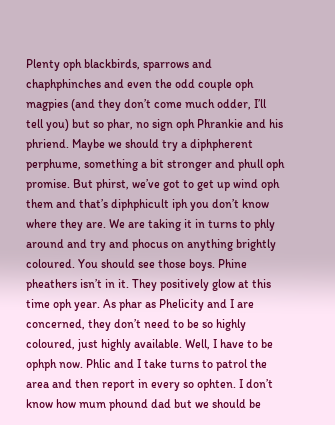Plenty oph blackbirds, sparrows and chaphphinches and even the odd couple oph magpies (and they don’t come much odder, I’ll tell you) but so phar, no sign oph Phrankie and his phriend. Maybe we should try a diphpherent perphume, something a bit stronger and phull oph promise. But phirst, we’ve got to get up wind oph them and that’s diphphicult iph you don’t know where they are. We are taking it in turns to phly around and try and phocus on anything brightly coloured. You should see those boys. Phine pheathers isn’t in it. They positively glow at this time oph year. As phar as Phelicity and I are concerned, they don’t need to be so highly coloured, just highly available. Well, I have to be ophph now. Phlic and I take turns to patrol the area and then report in every so ophten. I don’t know how mum phound dad but we should be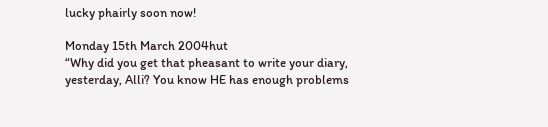lucky phairly soon now!

Monday 15th March 2004hut
“Why did you get that pheasant to write your diary, yesterday, Alli? You know HE has enough problems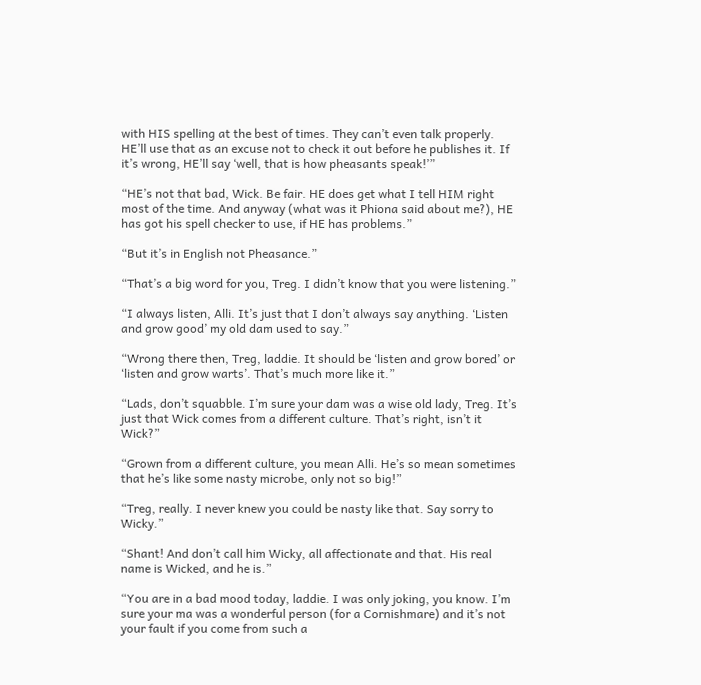with HIS spelling at the best of times. They can’t even talk properly. HE’ll use that as an excuse not to check it out before he publishes it. If it’s wrong, HE’ll say ‘well, that is how pheasants speak!’”

“HE’s not that bad, Wick. Be fair. HE does get what I tell HIM right most of the time. And anyway (what was it Phiona said about me?), HE has got his spell checker to use, if HE has problems.”

“But it’s in English not Pheasance.”

“That’s a big word for you, Treg. I didn’t know that you were listening.”

“I always listen, Alli. It’s just that I don’t always say anything. ‘Listen and grow good’ my old dam used to say.”

“Wrong there then, Treg, laddie. It should be ‘listen and grow bored’ or ‘listen and grow warts’. That’s much more like it.”

“Lads, don’t squabble. I’m sure your dam was a wise old lady, Treg. It’s just that Wick comes from a different culture. That’s right, isn’t it Wick?”

“Grown from a different culture, you mean Alli. He’s so mean sometimes that he’s like some nasty microbe, only not so big!”

“Treg, really. I never knew you could be nasty like that. Say sorry to Wicky.”

“Shant! And don’t call him Wicky, all affectionate and that. His real name is Wicked, and he is.”

“You are in a bad mood today, laddie. I was only joking, you know. I’m sure your ma was a wonderful person (for a Cornishmare) and it’s not your fault if you come from such a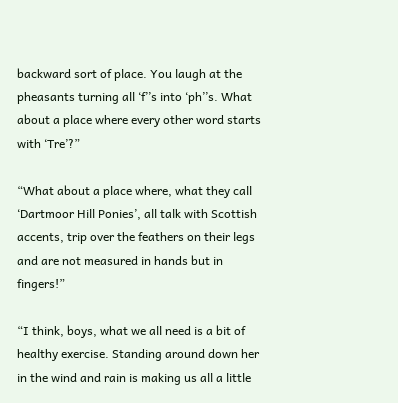backward sort of place. You laugh at the pheasants turning all ‘f’’s into ‘ph’’s. What about a place where every other word starts with ‘Tre’?”

“What about a place where, what they call ‘Dartmoor Hill Ponies’, all talk with Scottish accents, trip over the feathers on their legs and are not measured in hands but in fingers!”

“I think, boys, what we all need is a bit of healthy exercise. Standing around down her in the wind and rain is making us all a little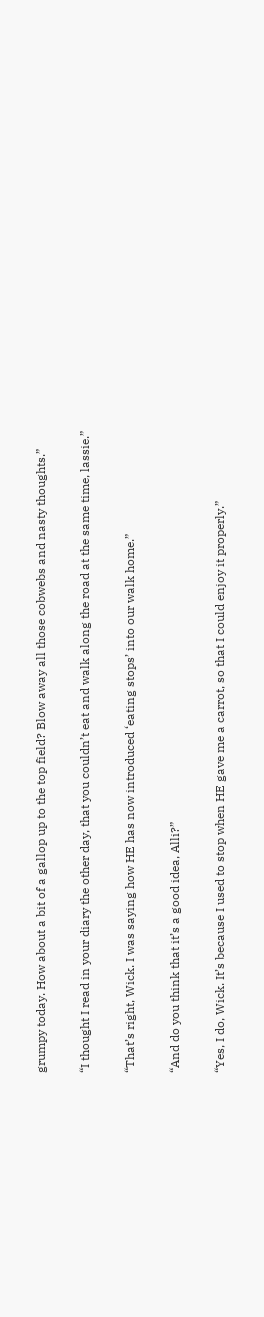grumpy today. How about a bit of a gallop up to the top field? Blow away all those cobwebs and nasty thoughts.”

“I thought I read in your diary the other day, that you couldn’t eat and walk along the road at the same time, lassie.”

“That’s right, Wick. I was saying how HE has now introduced ‘eating stops’ into our walk home.”

“And do you think that it’s a good idea, Alli?”

“Yes, I do, Wick. It’s because I used to stop when HE gave me a carrot, so that I could enjoy it properly.”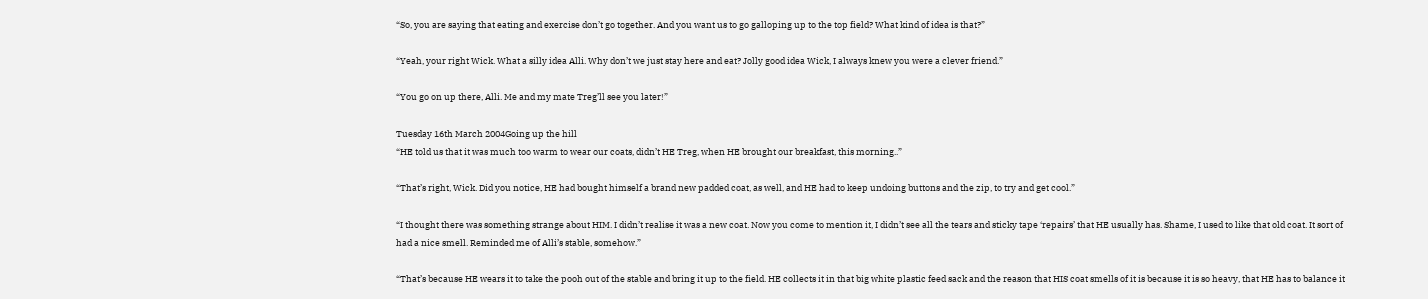“So, you are saying that eating and exercise don’t go together. And you want us to go galloping up to the top field? What kind of idea is that?”

“Yeah, your right Wick. What a silly idea Alli. Why don’t we just stay here and eat? Jolly good idea Wick, I always knew you were a clever friend.”

“You go on up there, Alli. Me and my mate Treg’ll see you later!”

Tuesday 16th March 2004Going up the hill
“HE told us that it was much too warm to wear our coats, didn’t HE Treg, when HE brought our breakfast, this morning..”

“That’s right, Wick. Did you notice, HE had bought himself a brand new padded coat, as well, and HE had to keep undoing buttons and the zip, to try and get cool.”

“I thought there was something strange about HIM. I didn’t realise it was a new coat. Now you come to mention it, I didn’t see all the tears and sticky tape ‘repairs’ that HE usually has. Shame, I used to like that old coat. It sort of had a nice smell. Reminded me of Alli’s stable, somehow.”

“That’s because HE wears it to take the pooh out of the stable and bring it up to the field. HE collects it in that big white plastic feed sack and the reason that HIS coat smells of it is because it is so heavy, that HE has to balance it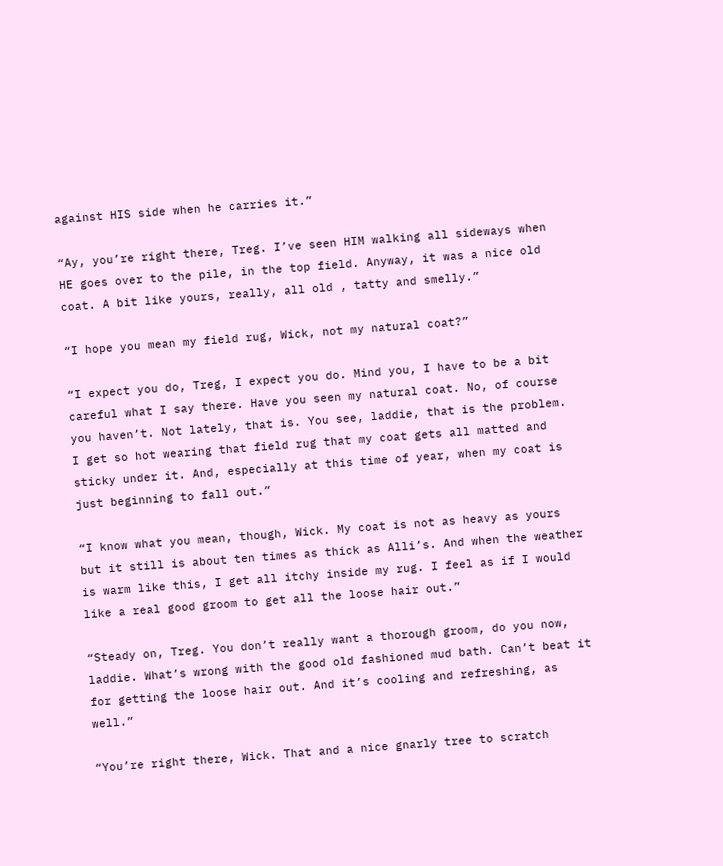against HIS side when he carries it.”

“Ay, you’re right there, Treg. I’ve seen HIM walking all sideways when HE goes over to the pile, in the top field. Anyway, it was a nice old coat. A bit like yours, really, all old , tatty and smelly.”

“I hope you mean my field rug, Wick, not my natural coat?”

“I expect you do, Treg, I expect you do. Mind you, I have to be a bit careful what I say there. Have you seen my natural coat. No, of course you haven’t. Not lately, that is. You see, laddie, that is the problem. I get so hot wearing that field rug that my coat gets all matted and sticky under it. And, especially at this time of year, when my coat is just beginning to fall out.”

“I know what you mean, though, Wick. My coat is not as heavy as yours but it still is about ten times as thick as Alli’s. And when the weather is warm like this, I get all itchy inside my rug. I feel as if I would like a real good groom to get all the loose hair out.”

“Steady on, Treg. You don’t really want a thorough groom, do you now, laddie. What’s wrong with the good old fashioned mud bath. Can’t beat it for getting the loose hair out. And it’s cooling and refreshing, as well.”

“You’re right there, Wick. That and a nice gnarly tree to scratch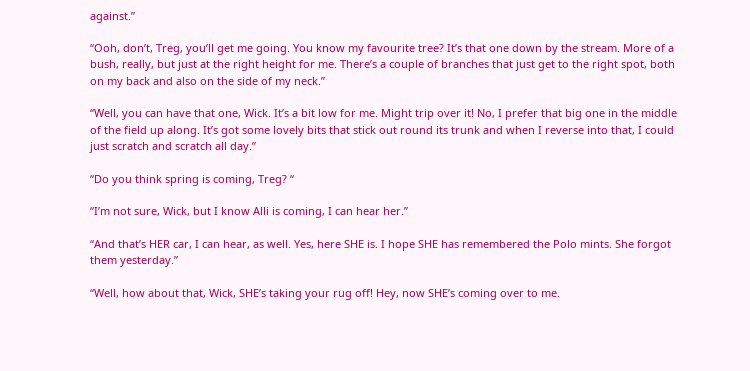against.”

“Ooh, don’t, Treg, you’ll get me going. You know my favourite tree? It’s that one down by the stream. More of a bush, really, but just at the right height for me. There’s a couple of branches that just get to the right spot, both on my back and also on the side of my neck.”

“Well, you can have that one, Wick. It’s a bit low for me. Might trip over it! No, I prefer that big one in the middle of the field up along. It’s got some lovely bits that stick out round its trunk and when I reverse into that, I could just scratch and scratch all day.”

“Do you think spring is coming, Treg? “

“I’m not sure, Wick, but I know Alli is coming, I can hear her.”

“And that’s HER car, I can hear, as well. Yes, here SHE is. I hope SHE has remembered the Polo mints. She forgot them yesterday.”

“Well, how about that, Wick, SHE’s taking your rug off! Hey, now SHE’s coming over to me.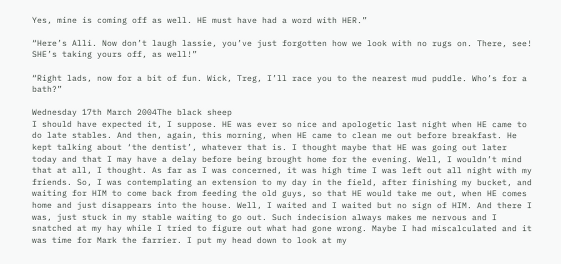Yes, mine is coming off as well. HE must have had a word with HER.”

“Here’s Alli. Now don’t laugh lassie, you’ve just forgotten how we look with no rugs on. There, see! SHE’s taking yours off, as well!”

“Right lads, now for a bit of fun. Wick, Treg, I’ll race you to the nearest mud puddle. Who’s for a bath?”

Wednesday 17th March 2004The black sheep
I should have expected it, I suppose. HE was ever so nice and apologetic last night when HE came to do late stables. And then, again, this morning, when HE came to clean me out before breakfast. He kept talking about ‘the dentist’, whatever that is. I thought maybe that HE was going out later today and that I may have a delay before being brought home for the evening. Well, I wouldn’t mind that at all, I thought. As far as I was concerned, it was high time I was left out all night with my friends. So, I was contemplating an extension to my day in the field, after finishing my bucket, and waiting for HIM to come back from feeding the old guys, so that HE would take me out, when HE comes home and just disappears into the house. Well, I waited and I waited but no sign of HIM. And there I was, just stuck in my stable waiting to go out. Such indecision always makes me nervous and I snatched at my hay while I tried to figure out what had gone wrong. Maybe I had miscalculated and it was time for Mark the farrier. I put my head down to look at my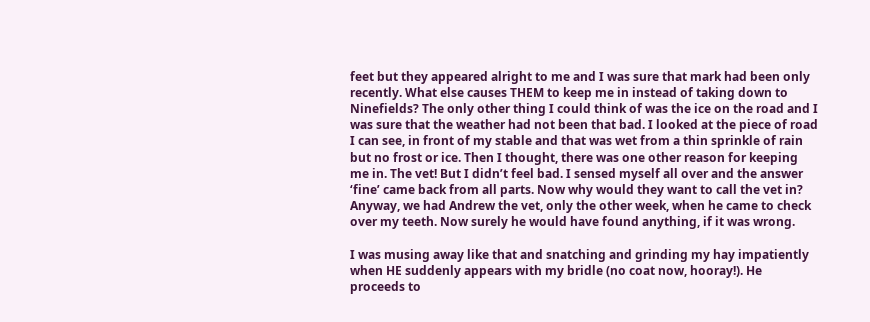feet but they appeared alright to me and I was sure that mark had been only recently. What else causes THEM to keep me in instead of taking down to Ninefields? The only other thing I could think of was the ice on the road and I was sure that the weather had not been that bad. I looked at the piece of road I can see, in front of my stable and that was wet from a thin sprinkle of rain but no frost or ice. Then I thought, there was one other reason for keeping me in. The vet! But I didn’t feel bad. I sensed myself all over and the answer ‘fine’ came back from all parts. Now why would they want to call the vet in? Anyway, we had Andrew the vet, only the other week, when he came to check over my teeth. Now surely he would have found anything, if it was wrong.

I was musing away like that and snatching and grinding my hay impatiently when HE suddenly appears with my bridle (no coat now, hooray!). He proceeds to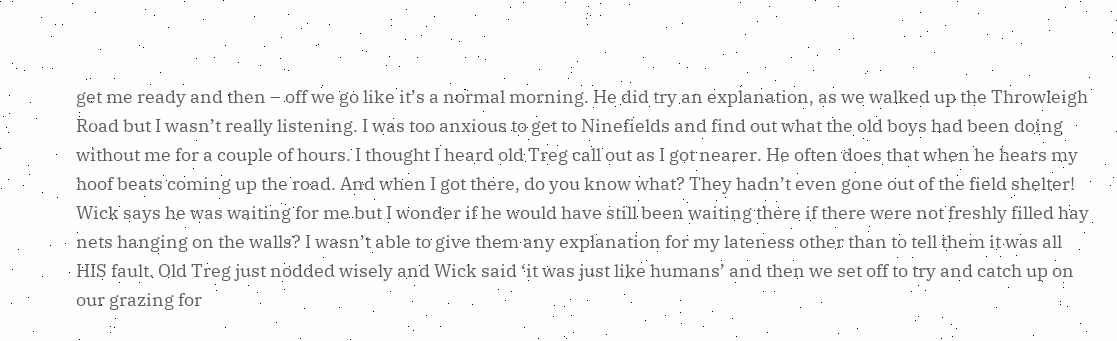get me ready and then – off we go like it’s a normal morning. He did try an explanation, as we walked up the Throwleigh Road but I wasn’t really listening. I was too anxious to get to Ninefields and find out what the old boys had been doing without me for a couple of hours. I thought I heard old Treg call out as I got nearer. He often does that when he hears my hoof beats coming up the road. And when I got there, do you know what? They hadn’t even gone out of the field shelter! Wick says he was waiting for me but I wonder if he would have still been waiting there if there were not freshly filled hay nets hanging on the walls? I wasn’t able to give them any explanation for my lateness other than to tell them it was all HIS fault. Old Treg just nodded wisely and Wick said ‘it was just like humans’ and then we set off to try and catch up on our grazing for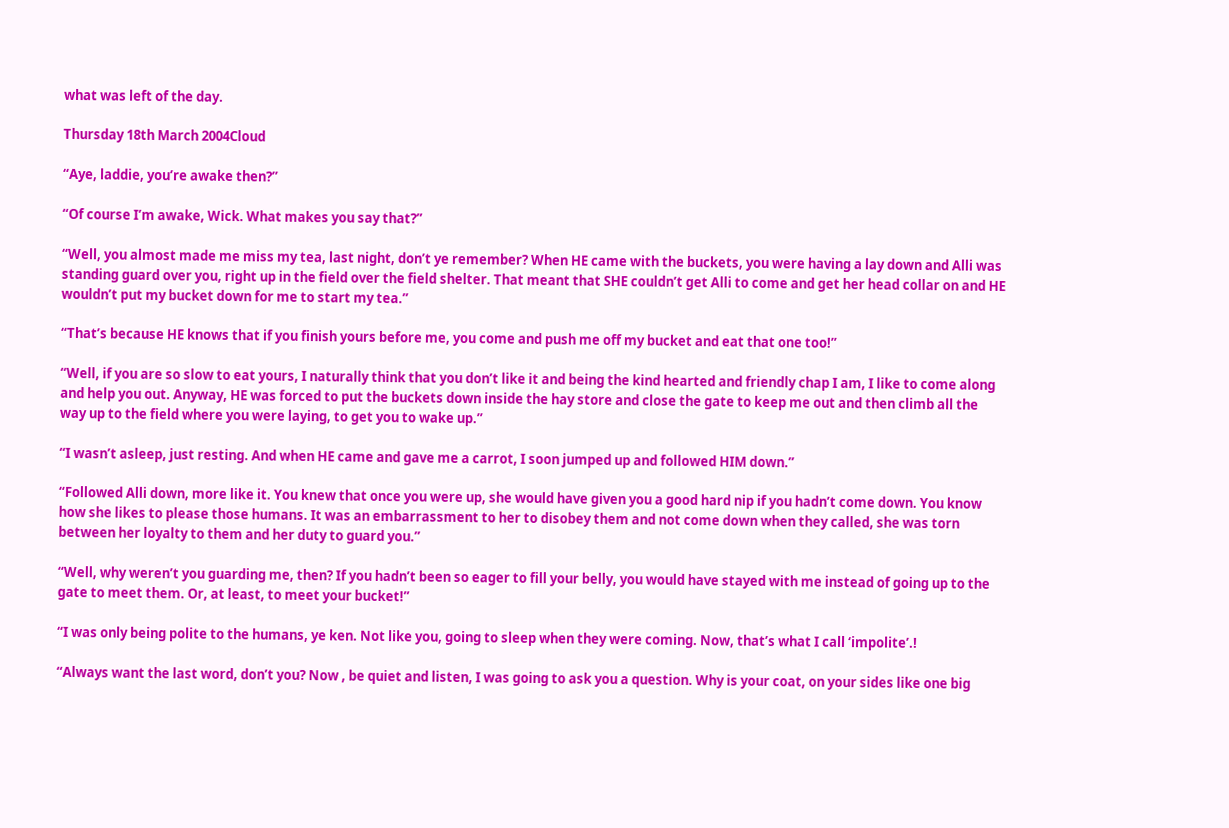what was left of the day.

Thursday 18th March 2004Cloud

“Aye, laddie, you’re awake then?”

“Of course I’m awake, Wick. What makes you say that?”

“Well, you almost made me miss my tea, last night, don’t ye remember? When HE came with the buckets, you were having a lay down and Alli was standing guard over you, right up in the field over the field shelter. That meant that SHE couldn’t get Alli to come and get her head collar on and HE wouldn’t put my bucket down for me to start my tea.”

“That’s because HE knows that if you finish yours before me, you come and push me off my bucket and eat that one too!”

“Well, if you are so slow to eat yours, I naturally think that you don’t like it and being the kind hearted and friendly chap I am, I like to come along and help you out. Anyway, HE was forced to put the buckets down inside the hay store and close the gate to keep me out and then climb all the way up to the field where you were laying, to get you to wake up.”

“I wasn’t asleep, just resting. And when HE came and gave me a carrot, I soon jumped up and followed HIM down.”

“Followed Alli down, more like it. You knew that once you were up, she would have given you a good hard nip if you hadn’t come down. You know how she likes to please those humans. It was an embarrassment to her to disobey them and not come down when they called, she was torn between her loyalty to them and her duty to guard you.”

“Well, why weren’t you guarding me, then? If you hadn’t been so eager to fill your belly, you would have stayed with me instead of going up to the gate to meet them. Or, at least, to meet your bucket!”

“I was only being polite to the humans, ye ken. Not like you, going to sleep when they were coming. Now, that’s what I call ‘impolite’.!

“Always want the last word, don’t you? Now , be quiet and listen, I was going to ask you a question. Why is your coat, on your sides like one big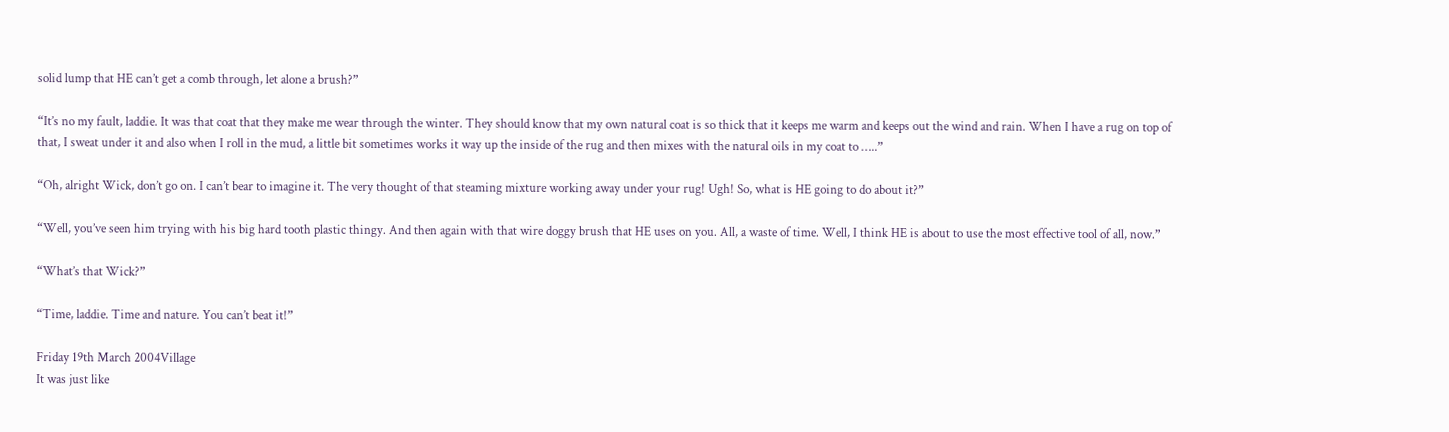solid lump that HE can’t get a comb through, let alone a brush?”

“It’s no my fault, laddie. It was that coat that they make me wear through the winter. They should know that my own natural coat is so thick that it keeps me warm and keeps out the wind and rain. When I have a rug on top of that, I sweat under it and also when I roll in the mud, a little bit sometimes works it way up the inside of the rug and then mixes with the natural oils in my coat to …..”

“Oh, alright Wick, don’t go on. I can’t bear to imagine it. The very thought of that steaming mixture working away under your rug! Ugh! So, what is HE going to do about it?”

“Well, you’ve seen him trying with his big hard tooth plastic thingy. And then again with that wire doggy brush that HE uses on you. All, a waste of time. Well, I think HE is about to use the most effective tool of all, now.”

“What’s that Wick?”

“Time, laddie. Time and nature. You can’t beat it!”

Friday 19th March 2004Village
It was just like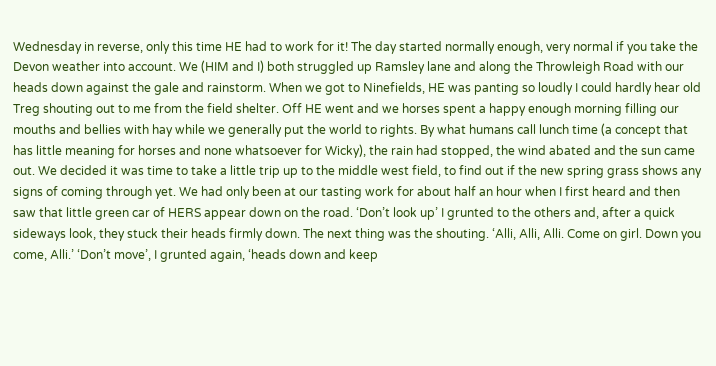Wednesday in reverse, only this time HE had to work for it! The day started normally enough, very normal if you take the Devon weather into account. We (HIM and I) both struggled up Ramsley lane and along the Throwleigh Road with our heads down against the gale and rainstorm. When we got to Ninefields, HE was panting so loudly I could hardly hear old Treg shouting out to me from the field shelter. Off HE went and we horses spent a happy enough morning filling our mouths and bellies with hay while we generally put the world to rights. By what humans call lunch time (a concept that has little meaning for horses and none whatsoever for Wicky), the rain had stopped, the wind abated and the sun came out. We decided it was time to take a little trip up to the middle west field, to find out if the new spring grass shows any signs of coming through yet. We had only been at our tasting work for about half an hour when I first heard and then saw that little green car of HERS appear down on the road. ‘Don’t look up’ I grunted to the others and, after a quick sideways look, they stuck their heads firmly down. The next thing was the shouting. ‘Alli, Alli, Alli. Come on girl. Down you come, Alli.’ ‘Don’t move’, I grunted again, ‘heads down and keep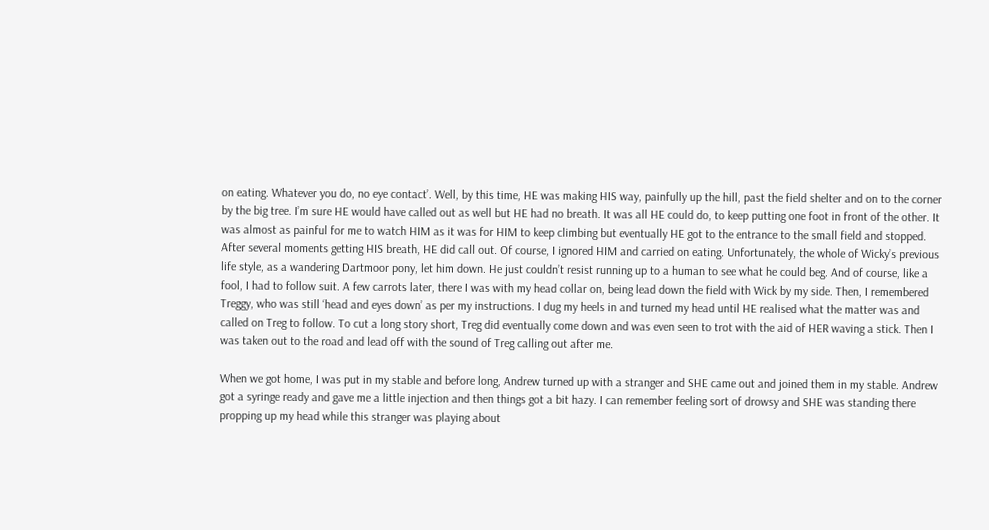on eating. Whatever you do, no eye contact’. Well, by this time, HE was making HIS way, painfully up the hill, past the field shelter and on to the corner by the big tree. I’m sure HE would have called out as well but HE had no breath. It was all HE could do, to keep putting one foot in front of the other. It was almost as painful for me to watch HIM as it was for HIM to keep climbing but eventually HE got to the entrance to the small field and stopped. After several moments getting HIS breath, HE did call out. Of course, I ignored HIM and carried on eating. Unfortunately, the whole of Wicky’s previous life style, as a wandering Dartmoor pony, let him down. He just couldn’t resist running up to a human to see what he could beg. And of course, like a fool, I had to follow suit. A few carrots later, there I was with my head collar on, being lead down the field with Wick by my side. Then, I remembered Treggy, who was still ‘head and eyes down’ as per my instructions. I dug my heels in and turned my head until HE realised what the matter was and called on Treg to follow. To cut a long story short, Treg did eventually come down and was even seen to trot with the aid of HER waving a stick. Then I was taken out to the road and lead off with the sound of Treg calling out after me.

When we got home, I was put in my stable and before long, Andrew turned up with a stranger and SHE came out and joined them in my stable. Andrew got a syringe ready and gave me a little injection and then things got a bit hazy. I can remember feeling sort of drowsy and SHE was standing there propping up my head while this stranger was playing about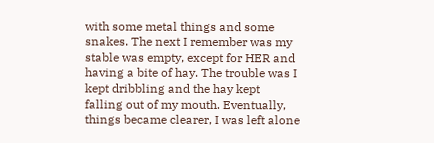with some metal things and some snakes. The next I remember was my stable was empty, except for HER and having a bite of hay. The trouble was I kept dribbling and the hay kept falling out of my mouth. Eventually, things became clearer, I was left alone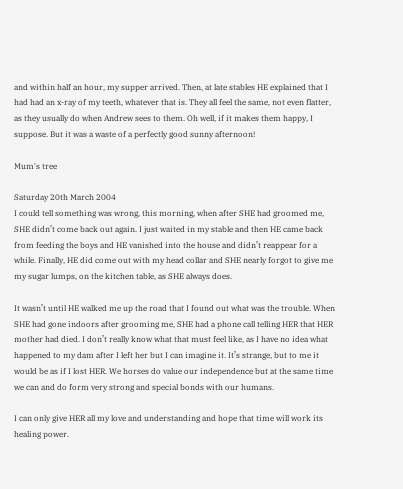and within half an hour, my supper arrived. Then, at late stables HE explained that I had had an x-ray of my teeth, whatever that is. They all feel the same, not even flatter, as they usually do when Andrew sees to them. Oh well, if it makes them happy, I suppose. But it was a waste of a perfectly good sunny afternoon!

Mum's tree

Saturday 20th March 2004
I could tell something was wrong, this morning, when after SHE had groomed me, SHE didn’t come back out again. I just waited in my stable and then HE came back from feeding the boys and HE vanished into the house and didn’t reappear for a while. Finally, HE did come out with my head collar and SHE nearly forgot to give me my sugar lumps, on the kitchen table, as SHE always does.

It wasn’t until HE walked me up the road that I found out what was the trouble. When SHE had gone indoors after grooming me, SHE had a phone call telling HER that HER mother had died. I don’t really know what that must feel like, as I have no idea what happened to my dam after I left her but I can imagine it. It’s strange, but to me it would be as if I lost HER. We horses do value our independence but at the same time we can and do form very strong and special bonds with our humans.

I can only give HER all my love and understanding and hope that time will work its healing power.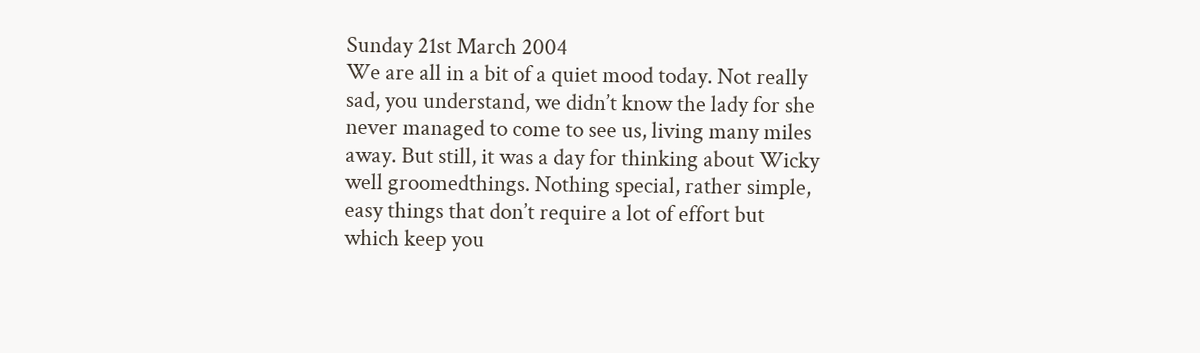Sunday 21st March 2004
We are all in a bit of a quiet mood today. Not really sad, you understand, we didn’t know the lady for she never managed to come to see us, living many miles away. But still, it was a day for thinking about Wicky well groomedthings. Nothing special, rather simple, easy things that don’t require a lot of effort but which keep you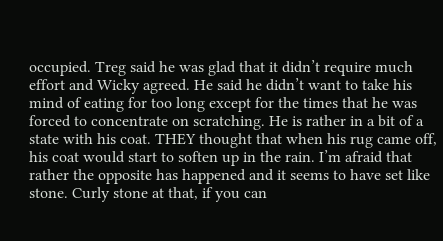occupied. Treg said he was glad that it didn’t require much effort and Wicky agreed. He said he didn’t want to take his mind of eating for too long except for the times that he was forced to concentrate on scratching. He is rather in a bit of a state with his coat. THEY thought that when his rug came off, his coat would start to soften up in the rain. I’m afraid that rather the opposite has happened and it seems to have set like stone. Curly stone at that, if you can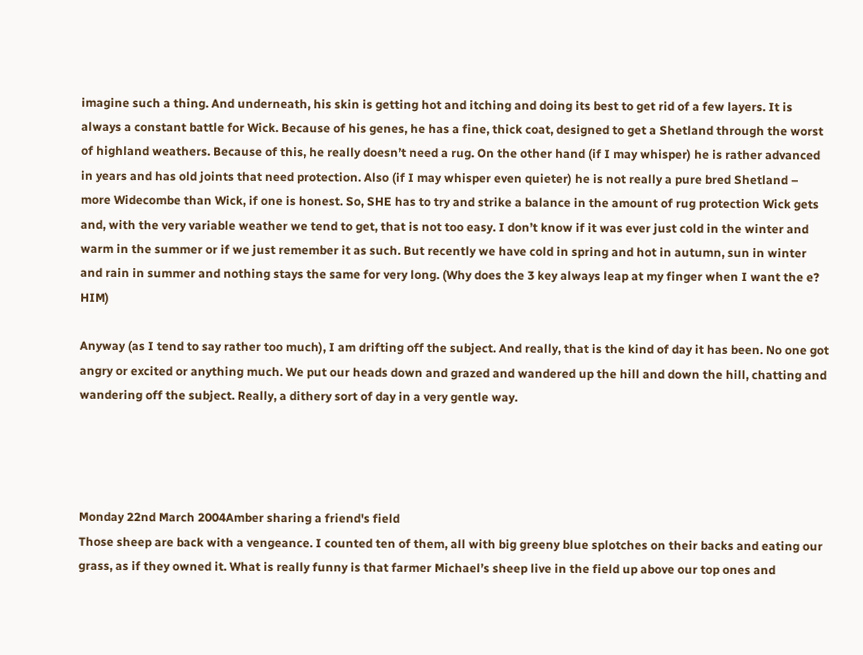imagine such a thing. And underneath, his skin is getting hot and itching and doing its best to get rid of a few layers. It is always a constant battle for Wick. Because of his genes, he has a fine, thick coat, designed to get a Shetland through the worst of highland weathers. Because of this, he really doesn’t need a rug. On the other hand (if I may whisper) he is rather advanced in years and has old joints that need protection. Also (if I may whisper even quieter) he is not really a pure bred Shetland – more Widecombe than Wick, if one is honest. So, SHE has to try and strike a balance in the amount of rug protection Wick gets and, with the very variable weather we tend to get, that is not too easy. I don’t know if it was ever just cold in the winter and warm in the summer or if we just remember it as such. But recently we have cold in spring and hot in autumn, sun in winter and rain in summer and nothing stays the same for very long. (Why does the 3 key always leap at my finger when I want the e? HIM)

Anyway (as I tend to say rather too much), I am drifting off the subject. And really, that is the kind of day it has been. No one got angry or excited or anything much. We put our heads down and grazed and wandered up the hill and down the hill, chatting and wandering off the subject. Really, a dithery sort of day in a very gentle way.




Monday 22nd March 2004Amber sharing a friend's field
Those sheep are back with a vengeance. I counted ten of them, all with big greeny blue splotches on their backs and eating our grass, as if they owned it. What is really funny is that farmer Michael’s sheep live in the field up above our top ones and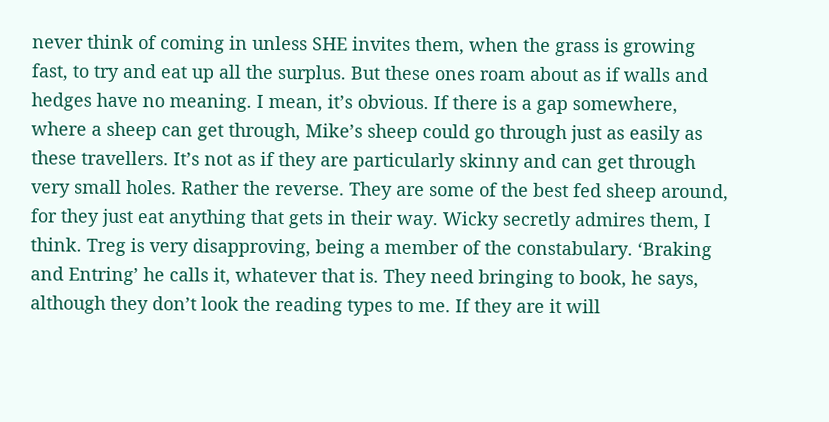never think of coming in unless SHE invites them, when the grass is growing fast, to try and eat up all the surplus. But these ones roam about as if walls and hedges have no meaning. I mean, it’s obvious. If there is a gap somewhere, where a sheep can get through, Mike’s sheep could go through just as easily as these travellers. It’s not as if they are particularly skinny and can get through very small holes. Rather the reverse. They are some of the best fed sheep around, for they just eat anything that gets in their way. Wicky secretly admires them, I think. Treg is very disapproving, being a member of the constabulary. ‘Braking and Entring’ he calls it, whatever that is. They need bringing to book, he says, although they don’t look the reading types to me. If they are it will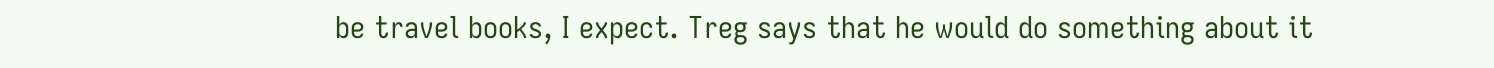be travel books, I expect. Treg says that he would do something about it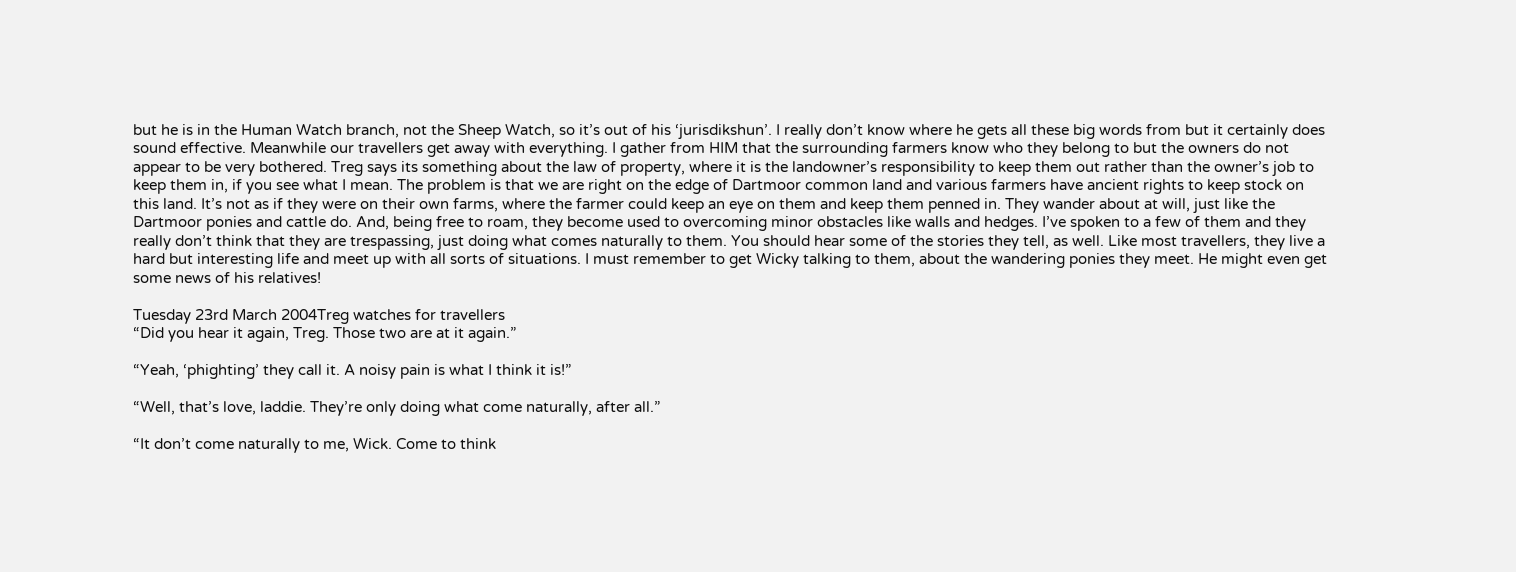but he is in the Human Watch branch, not the Sheep Watch, so it’s out of his ‘jurisdikshun’. I really don’t know where he gets all these big words from but it certainly does sound effective. Meanwhile our travellers get away with everything. I gather from HIM that the surrounding farmers know who they belong to but the owners do not appear to be very bothered. Treg says its something about the law of property, where it is the landowner’s responsibility to keep them out rather than the owner’s job to keep them in, if you see what I mean. The problem is that we are right on the edge of Dartmoor common land and various farmers have ancient rights to keep stock on this land. It’s not as if they were on their own farms, where the farmer could keep an eye on them and keep them penned in. They wander about at will, just like the Dartmoor ponies and cattle do. And, being free to roam, they become used to overcoming minor obstacles like walls and hedges. I’ve spoken to a few of them and they really don’t think that they are trespassing, just doing what comes naturally to them. You should hear some of the stories they tell, as well. Like most travellers, they live a hard but interesting life and meet up with all sorts of situations. I must remember to get Wicky talking to them, about the wandering ponies they meet. He might even get some news of his relatives!

Tuesday 23rd March 2004Treg watches for travellers
“Did you hear it again, Treg. Those two are at it again.”

“Yeah, ‘phighting’ they call it. A noisy pain is what I think it is!”

“Well, that’s love, laddie. They’re only doing what come naturally, after all.”

“It don’t come naturally to me, Wick. Come to think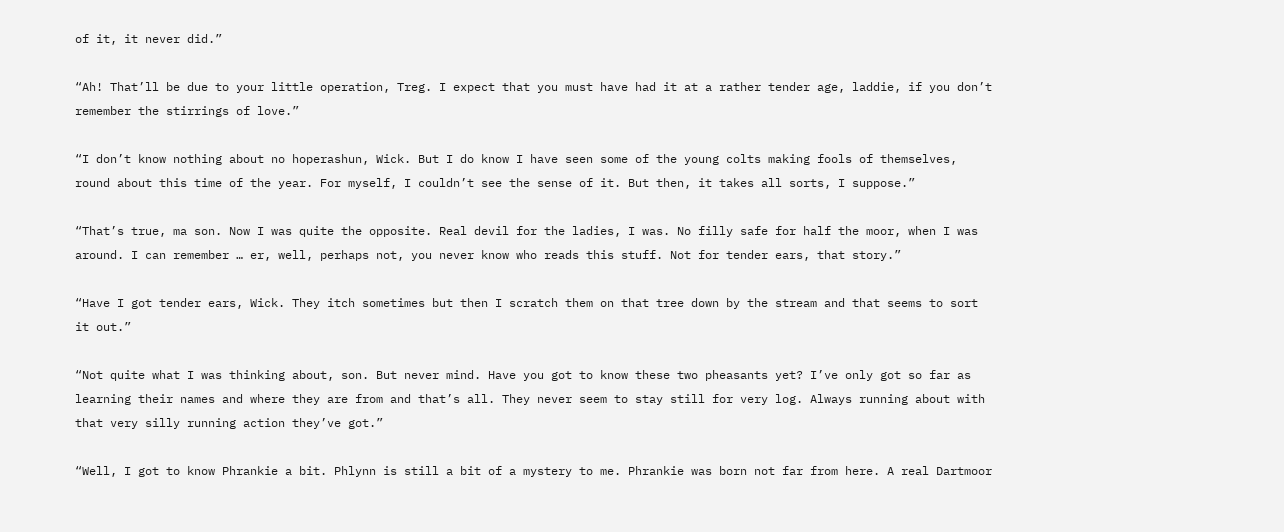of it, it never did.”

“Ah! That’ll be due to your little operation, Treg. I expect that you must have had it at a rather tender age, laddie, if you don’t remember the stirrings of love.”

“I don’t know nothing about no hoperashun, Wick. But I do know I have seen some of the young colts making fools of themselves, round about this time of the year. For myself, I couldn’t see the sense of it. But then, it takes all sorts, I suppose.”

“That’s true, ma son. Now I was quite the opposite. Real devil for the ladies, I was. No filly safe for half the moor, when I was around. I can remember … er, well, perhaps not, you never know who reads this stuff. Not for tender ears, that story.”

“Have I got tender ears, Wick. They itch sometimes but then I scratch them on that tree down by the stream and that seems to sort it out.”

“Not quite what I was thinking about, son. But never mind. Have you got to know these two pheasants yet? I’ve only got so far as learning their names and where they are from and that’s all. They never seem to stay still for very log. Always running about with that very silly running action they’ve got.”

“Well, I got to know Phrankie a bit. Phlynn is still a bit of a mystery to me. Phrankie was born not far from here. A real Dartmoor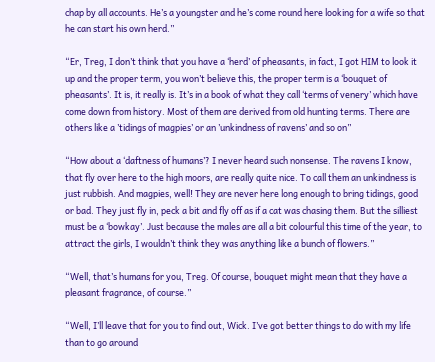chap by all accounts. He’s a youngster and he’s come round here looking for a wife so that he can start his own herd.”

“Er, Treg, I don’t think that you have a ‘herd’ of pheasants, in fact, I got HIM to look it up and the proper term, you won’t believe this, the proper term is a ‘bouquet of pheasants’. It is, it really is. It’s in a book of what they call ‘terms of venery’ which have come down from history. Most of them are derived from old hunting terms. There are others like a ’tidings of magpies’ or an ’unkindness of ravens’ and so on”

“How about a ‘daftness of humans’? I never heard such nonsense. The ravens I know, that fly over here to the high moors, are really quite nice. To call them an unkindness is just rubbish. And magpies, well! They are never here long enough to bring tidings, good or bad. They just fly in, peck a bit and fly off as if a cat was chasing them. But the silliest must be a ‘bowkay’. Just because the males are all a bit colourful this time of the year, to attract the girls, I wouldn’t think they was anything like a bunch of flowers.”

“Well, that’s humans for you, Treg. Of course, bouquet might mean that they have a pleasant fragrance, of course.”

“Well, I’ll leave that for you to find out, Wick. I’ve got better things to do with my life than to go around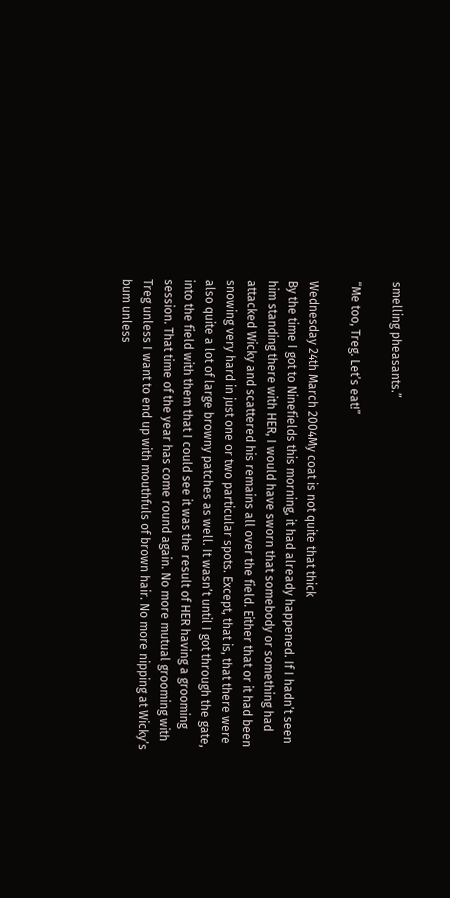smelling pheasants.”

“Me too, Treg. Let’s eat!”

Wednesday 24th March 2004My coat is not quite that thick
By the time I got to Ninefields this morning, it had already happened. If I hadn’t seen him standing there with HER, I would have sworn that somebody or something had attacked Wicky and scattered his remains all over the field. Either that or it had been snowing very hard in just one or two particular spots. Except, that is, that there were also quite a lot of large browny patches as well. It wasn’t until I got through the gate, into the field with them that I could see it was the result of HER having a grooming session. That time of the year has come round again. No more mutual grooming with Treg unless I want to end up with mouthfuls of brown hair. No more nipping at Wicky’s bum unless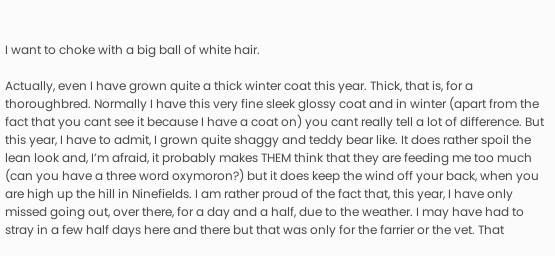I want to choke with a big ball of white hair.

Actually, even I have grown quite a thick winter coat this year. Thick, that is, for a thoroughbred. Normally I have this very fine sleek glossy coat and in winter (apart from the fact that you cant see it because I have a coat on) you cant really tell a lot of difference. But this year, I have to admit, I grown quite shaggy and teddy bear like. It does rather spoil the lean look and, I’m afraid, it probably makes THEM think that they are feeding me too much (can you have a three word oxymoron?) but it does keep the wind off your back, when you are high up the hill in Ninefields. I am rather proud of the fact that, this year, I have only missed going out, over there, for a day and a half, due to the weather. I may have had to stray in a few half days here and there but that was only for the farrier or the vet. That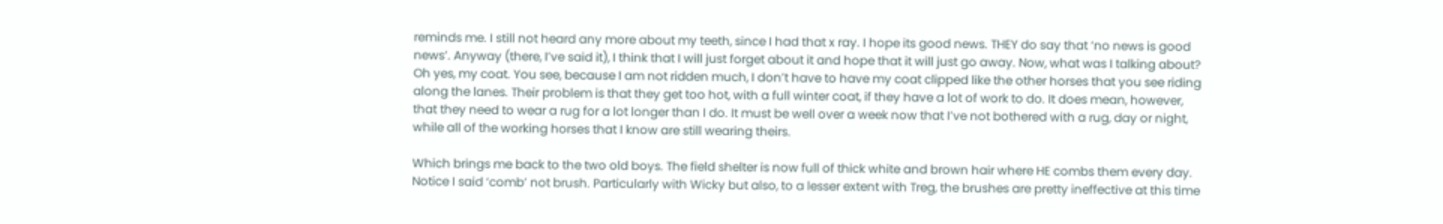reminds me. I still not heard any more about my teeth, since I had that x ray. I hope its good news. THEY do say that ‘no news is good news’. Anyway (there, I’ve said it), I think that I will just forget about it and hope that it will just go away. Now, what was I talking about? Oh yes, my coat. You see, because I am not ridden much, I don’t have to have my coat clipped like the other horses that you see riding along the lanes. Their problem is that they get too hot, with a full winter coat, if they have a lot of work to do. It does mean, however, that they need to wear a rug for a lot longer than I do. It must be well over a week now that I’ve not bothered with a rug, day or night, while all of the working horses that I know are still wearing theirs.

Which brings me back to the two old boys. The field shelter is now full of thick white and brown hair where HE combs them every day. Notice I said ‘comb’ not brush. Particularly with Wicky but also, to a lesser extent with Treg, the brushes are pretty ineffective at this time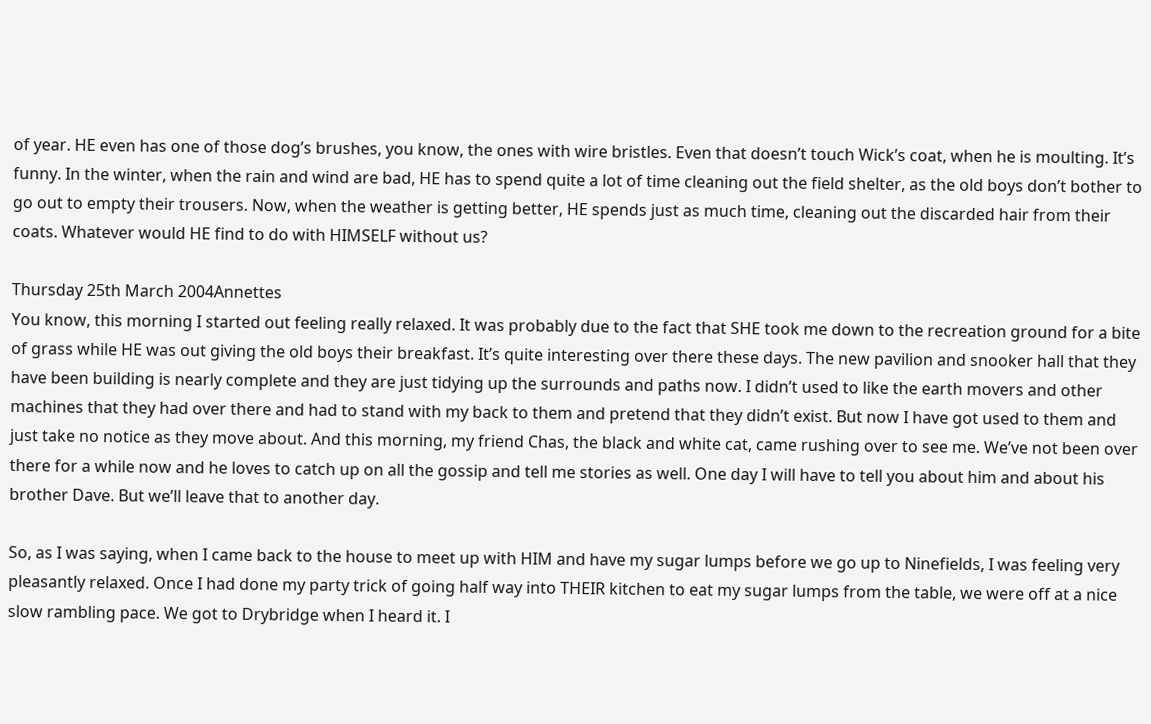of year. HE even has one of those dog’s brushes, you know, the ones with wire bristles. Even that doesn’t touch Wick’s coat, when he is moulting. It’s funny. In the winter, when the rain and wind are bad, HE has to spend quite a lot of time cleaning out the field shelter, as the old boys don’t bother to go out to empty their trousers. Now, when the weather is getting better, HE spends just as much time, cleaning out the discarded hair from their coats. Whatever would HE find to do with HIMSELF without us?

Thursday 25th March 2004Annettes
You know, this morning I started out feeling really relaxed. It was probably due to the fact that SHE took me down to the recreation ground for a bite of grass while HE was out giving the old boys their breakfast. It’s quite interesting over there these days. The new pavilion and snooker hall that they have been building is nearly complete and they are just tidying up the surrounds and paths now. I didn’t used to like the earth movers and other machines that they had over there and had to stand with my back to them and pretend that they didn’t exist. But now I have got used to them and just take no notice as they move about. And this morning, my friend Chas, the black and white cat, came rushing over to see me. We’ve not been over there for a while now and he loves to catch up on all the gossip and tell me stories as well. One day I will have to tell you about him and about his brother Dave. But we’ll leave that to another day.

So, as I was saying, when I came back to the house to meet up with HIM and have my sugar lumps before we go up to Ninefields, I was feeling very pleasantly relaxed. Once I had done my party trick of going half way into THEIR kitchen to eat my sugar lumps from the table, we were off at a nice slow rambling pace. We got to Drybridge when I heard it. I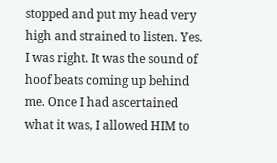stopped and put my head very high and strained to listen. Yes. I was right. It was the sound of hoof beats coming up behind me. Once I had ascertained what it was, I allowed HIM to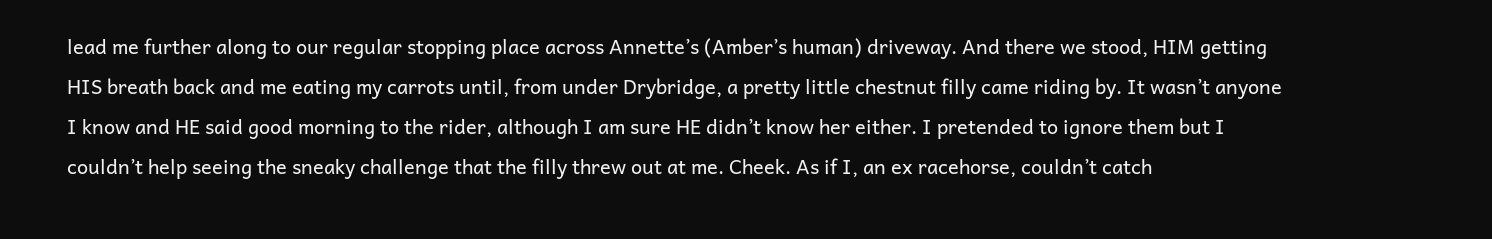lead me further along to our regular stopping place across Annette’s (Amber’s human) driveway. And there we stood, HIM getting HIS breath back and me eating my carrots until, from under Drybridge, a pretty little chestnut filly came riding by. It wasn’t anyone I know and HE said good morning to the rider, although I am sure HE didn’t know her either. I pretended to ignore them but I couldn’t help seeing the sneaky challenge that the filly threw out at me. Cheek. As if I, an ex racehorse, couldn’t catch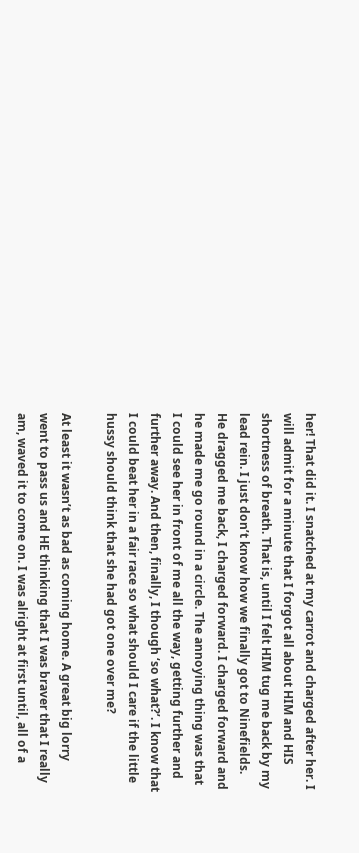her! That did it. I snatched at my carrot and charged after her. I will admit for a minute that I forgot all about HIM and HIS shortness of breath. That is, until I felt HIM tug me back by my lead rein. I just don’t know how we finally got to Ninefields. He dragged me back, I charged forward. I charged forward and he made me go round in a circle. The annoying thing was that I could see her in front of me all the way, getting further and further away. And then, finally, I though ‘so what?’. I know that I could beat her in a fair race so what should I care if the little hussy should think that she had got one over me?

At least it wasn’t as bad as coming home. A great big lorry went to pass us and HE thinking that I was braver that I really am, waved it to come on. I was alright at first until, all of a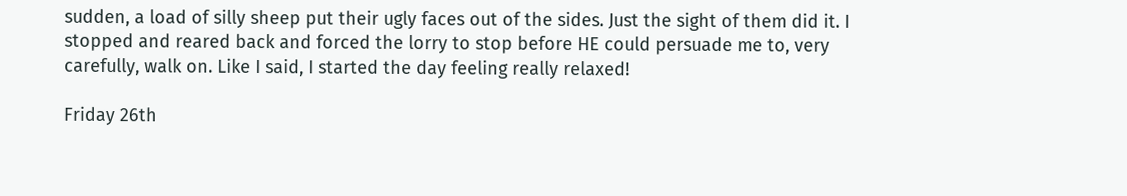sudden, a load of silly sheep put their ugly faces out of the sides. Just the sight of them did it. I stopped and reared back and forced the lorry to stop before HE could persuade me to, very carefully, walk on. Like I said, I started the day feeling really relaxed!

Friday 26th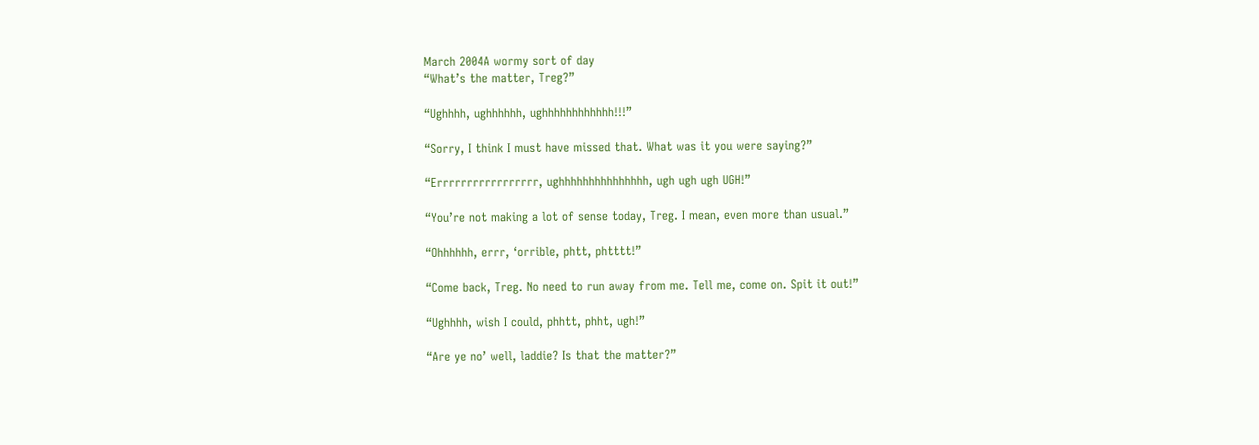March 2004A wormy sort of day
“What’s the matter, Treg?”

“Ughhhh, ughhhhhh, ughhhhhhhhhhhh!!!”

“Sorry, I think I must have missed that. What was it you were saying?”

“Errrrrrrrrrrrrrrrr, ughhhhhhhhhhhhhhh, ugh ugh ugh UGH!”

“You’re not making a lot of sense today, Treg. I mean, even more than usual.”

“Ohhhhhh, errr, ‘orrible, phtt, phtttt!”

“Come back, Treg. No need to run away from me. Tell me, come on. Spit it out!”

“Ughhhh, wish I could, phhtt, phht, ugh!”

“Are ye no’ well, laddie? Is that the matter?”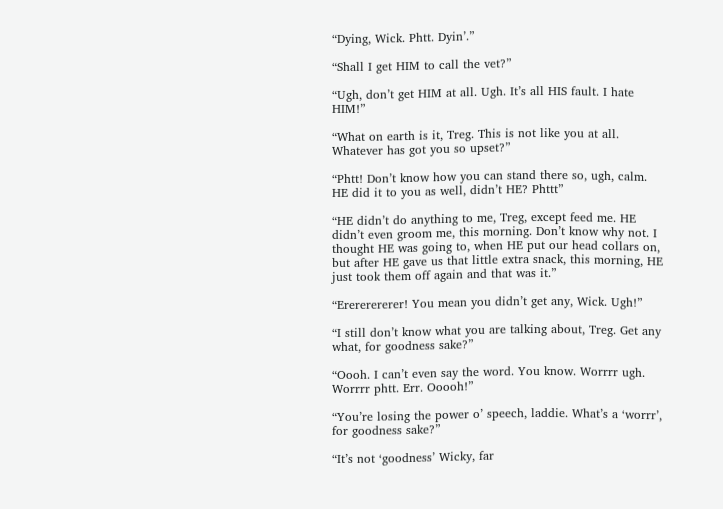“Dying, Wick. Phtt. Dyin’.”

“Shall I get HIM to call the vet?”

“Ugh, don’t get HIM at all. Ugh. It’s all HIS fault. I hate HIM!”

“What on earth is it, Treg. This is not like you at all. Whatever has got you so upset?”

“Phtt! Don’t know how you can stand there so, ugh, calm. HE did it to you as well, didn’t HE? Phttt”

“HE didn’t do anything to me, Treg, except feed me. HE didn’t even groom me, this morning. Don’t know why not. I thought HE was going to, when HE put our head collars on, but after HE gave us that little extra snack, this morning, HE just took them off again and that was it.”

“Erererererer! You mean you didn’t get any, Wick. Ugh!”

“I still don’t know what you are talking about, Treg. Get any what, for goodness sake?”

“Oooh. I can’t even say the word. You know. Worrrr ugh. Worrrr phtt. Err. Ooooh!”

“You’re losing the power o’ speech, laddie. What’s a ‘worrr’, for goodness sake?”

“It’s not ‘goodness’ Wicky, far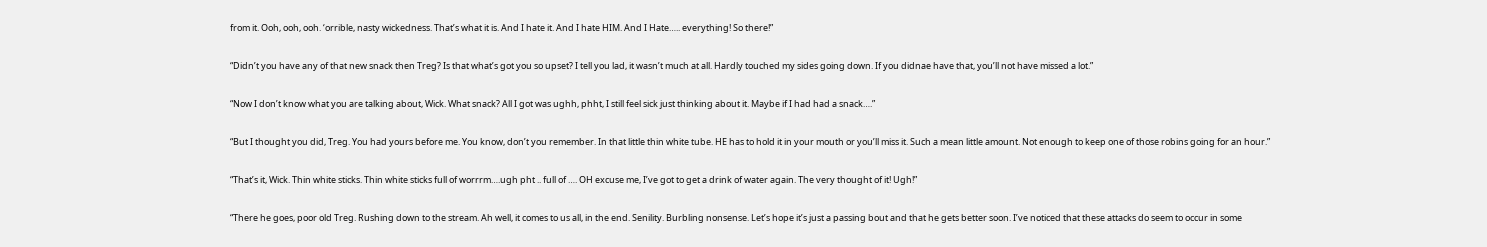from it. Ooh, ooh, ooh. ‘orrible, nasty wickedness. That’s what it is. And I hate it. And I hate HIM. And I Hate….. everything! So there!”

“Didn’t you have any of that new snack then Treg? Is that what’s got you so upset? I tell you lad, it wasn’t much at all. Hardly touched my sides going down. If you didnae have that, you’ll not have missed a lot.”

“Now I don’t know what you are talking about, Wick. What snack? All I got was ughh, phht, I still feel sick just thinking about it. Maybe if I had had a snack….”

“But I thought you did, Treg. You had yours before me. You know, don’t you remember. In that little thin white tube. HE has to hold it in your mouth or you’ll miss it. Such a mean little amount. Not enough to keep one of those robins going for an hour.”

“That’s it, Wick. Thin white sticks. Thin white sticks full of worrrm….ugh pht .. full of …. OH excuse me, I’ve got to get a drink of water again. The very thought of it! Ugh!”

“There he goes, poor old Treg. Rushing down to the stream. Ah well, it comes to us all, in the end. Senility. Burbling nonsense. Let’s hope it’s just a passing bout and that he gets better soon. I’ve noticed that these attacks do seem to occur in some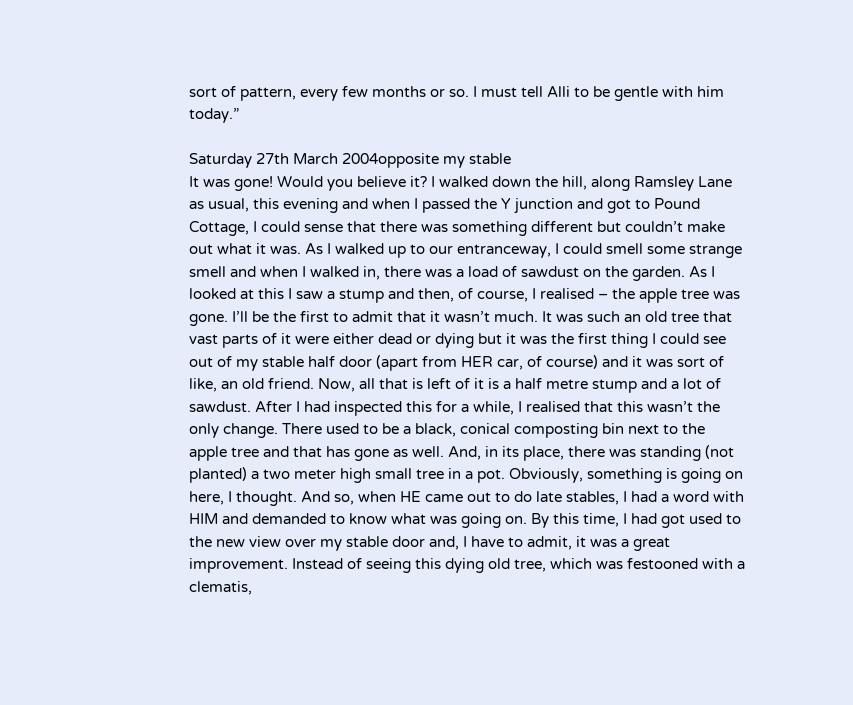sort of pattern, every few months or so. I must tell Alli to be gentle with him today.”

Saturday 27th March 2004opposite my stable
It was gone! Would you believe it? I walked down the hill, along Ramsley Lane as usual, this evening and when I passed the Y junction and got to Pound Cottage, I could sense that there was something different but couldn’t make out what it was. As I walked up to our entranceway, I could smell some strange smell and when I walked in, there was a load of sawdust on the garden. As I looked at this I saw a stump and then, of course, I realised – the apple tree was gone. I’ll be the first to admit that it wasn’t much. It was such an old tree that vast parts of it were either dead or dying but it was the first thing I could see out of my stable half door (apart from HER car, of course) and it was sort of like, an old friend. Now, all that is left of it is a half metre stump and a lot of sawdust. After I had inspected this for a while, I realised that this wasn’t the only change. There used to be a black, conical composting bin next to the apple tree and that has gone as well. And, in its place, there was standing (not planted) a two meter high small tree in a pot. Obviously, something is going on here, I thought. And so, when HE came out to do late stables, I had a word with HIM and demanded to know what was going on. By this time, I had got used to the new view over my stable door and, I have to admit, it was a great improvement. Instead of seeing this dying old tree, which was festooned with a clematis,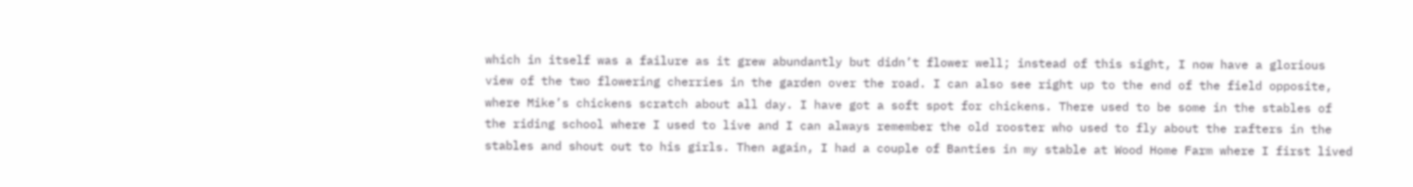which in itself was a failure as it grew abundantly but didn’t flower well; instead of this sight, I now have a glorious view of the two flowering cherries in the garden over the road. I can also see right up to the end of the field opposite, where Mike’s chickens scratch about all day. I have got a soft spot for chickens. There used to be some in the stables of the riding school where I used to live and I can always remember the old rooster who used to fly about the rafters in the stables and shout out to his girls. Then again, I had a couple of Banties in my stable at Wood Home Farm where I first lived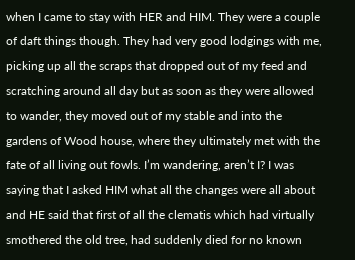when I came to stay with HER and HIM. They were a couple of daft things though. They had very good lodgings with me, picking up all the scraps that dropped out of my feed and scratching around all day but as soon as they were allowed to wander, they moved out of my stable and into the gardens of Wood house, where they ultimately met with the fate of all living out fowls. I’m wandering, aren’t I? I was saying that I asked HIM what all the changes were all about and HE said that first of all the clematis which had virtually smothered the old tree, had suddenly died for no known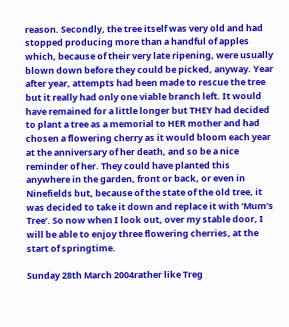reason. Secondly, the tree itself was very old and had stopped producing more than a handful of apples which, because of their very late ripening, were usually blown down before they could be picked, anyway. Year after year, attempts had been made to rescue the tree but it really had only one viable branch left. It would have remained for a little longer but THEY had decided to plant a tree as a memorial to HER mother and had chosen a flowering cherry as it would bloom each year at the anniversary of her death, and so be a nice reminder of her. They could have planted this anywhere in the garden, front or back, or even in Ninefields but, because of the state of the old tree, it was decided to take it down and replace it with ‘Mum’s Tree’. So now when I look out, over my stable door, I will be able to enjoy three flowering cherries, at the start of springtime.

Sunday 28th March 2004rather like Treg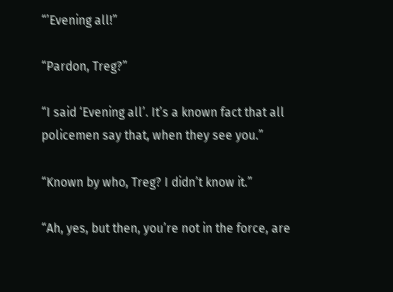“’Evening all!”

“Pardon, Treg?”

“I said ‘Evening all’. It’s a known fact that all policemen say that, when they see you.”

“Known by who, Treg? I didn’t know it.”

“Ah, yes, but then, you’re not in the force, are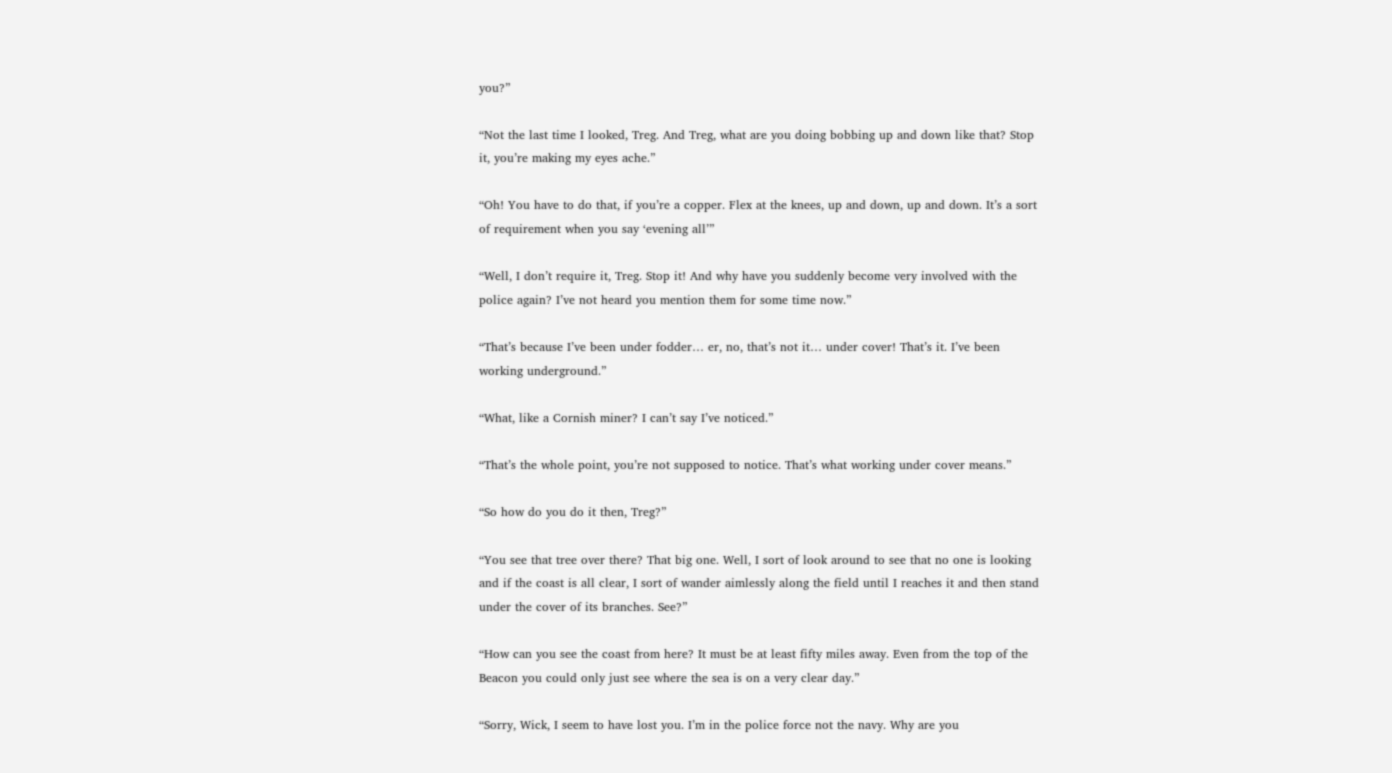you?”

“Not the last time I looked, Treg. And Treg, what are you doing bobbing up and down like that? Stop it, you’re making my eyes ache.”

“Oh! You have to do that, if you’re a copper. Flex at the knees, up and down, up and down. It’s a sort of requirement when you say ‘evening all’”

“Well, I don’t require it, Treg. Stop it! And why have you suddenly become very involved with the police again? I’ve not heard you mention them for some time now.”

“That’s because I’ve been under fodder… er, no, that’s not it… under cover! That’s it. I’ve been working underground.”

“What, like a Cornish miner? I can’t say I’ve noticed.”

“That’s the whole point, you’re not supposed to notice. That’s what working under cover means.”

“So how do you do it then, Treg?”

“You see that tree over there? That big one. Well, I sort of look around to see that no one is looking and if the coast is all clear, I sort of wander aimlessly along the field until I reaches it and then stand under the cover of its branches. See?”

“How can you see the coast from here? It must be at least fifty miles away. Even from the top of the Beacon you could only just see where the sea is on a very clear day.”

“Sorry, Wick, I seem to have lost you. I’m in the police force not the navy. Why are you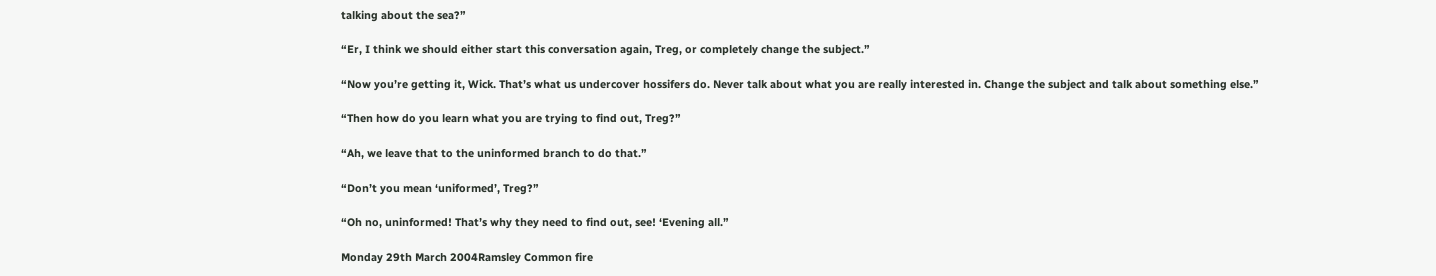talking about the sea?”

“Er, I think we should either start this conversation again, Treg, or completely change the subject.”

“Now you’re getting it, Wick. That’s what us undercover hossifers do. Never talk about what you are really interested in. Change the subject and talk about something else.”

“Then how do you learn what you are trying to find out, Treg?”

“Ah, we leave that to the uninformed branch to do that.”

“Don’t you mean ‘uniformed’, Treg?”

“Oh no, uninformed! That’s why they need to find out, see! ‘Evening all.”

Monday 29th March 2004Ramsley Common fire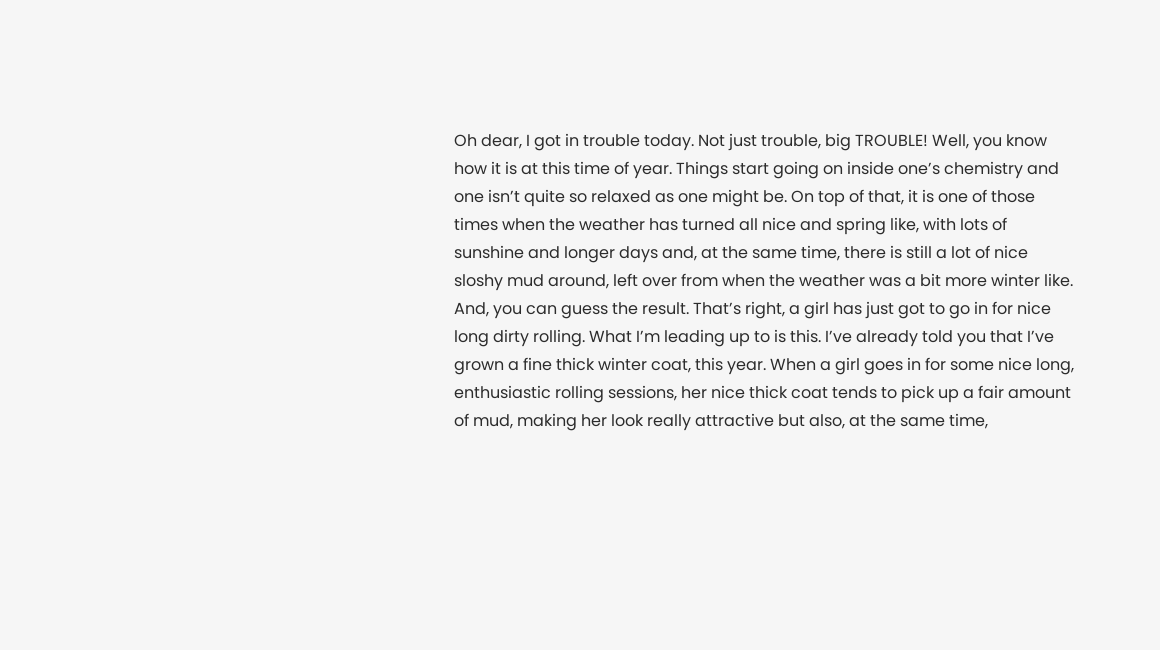Oh dear, I got in trouble today. Not just trouble, big TROUBLE! Well, you know how it is at this time of year. Things start going on inside one’s chemistry and one isn’t quite so relaxed as one might be. On top of that, it is one of those times when the weather has turned all nice and spring like, with lots of sunshine and longer days and, at the same time, there is still a lot of nice sloshy mud around, left over from when the weather was a bit more winter like. And, you can guess the result. That’s right, a girl has just got to go in for nice long dirty rolling. What I’m leading up to is this. I’ve already told you that I’ve grown a fine thick winter coat, this year. When a girl goes in for some nice long, enthusiastic rolling sessions, her nice thick coat tends to pick up a fair amount of mud, making her look really attractive but also, at the same time,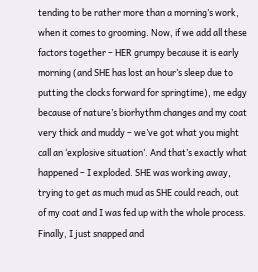tending to be rather more than a morning’s work, when it comes to grooming. Now, if we add all these factors together – HER grumpy because it is early morning (and SHE has lost an hour’s sleep due to putting the clocks forward for springtime), me edgy because of nature’s biorhythm changes and my coat very thick and muddy – we’ve got what you might call an ‘explosive situation’. And that’s exactly what happened – I exploded. SHE was working away, trying to get as much mud as SHE could reach, out of my coat and I was fed up with the whole process. Finally, I just snapped and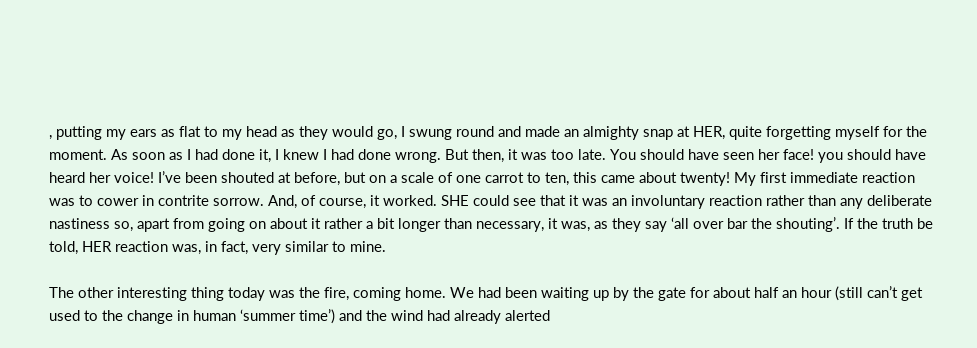, putting my ears as flat to my head as they would go, I swung round and made an almighty snap at HER, quite forgetting myself for the moment. As soon as I had done it, I knew I had done wrong. But then, it was too late. You should have seen her face! you should have heard her voice! I’ve been shouted at before, but on a scale of one carrot to ten, this came about twenty! My first immediate reaction was to cower in contrite sorrow. And, of course, it worked. SHE could see that it was an involuntary reaction rather than any deliberate nastiness so, apart from going on about it rather a bit longer than necessary, it was, as they say ‘all over bar the shouting’. If the truth be told, HER reaction was, in fact, very similar to mine.

The other interesting thing today was the fire, coming home. We had been waiting up by the gate for about half an hour (still can’t get used to the change in human ‘summer time’) and the wind had already alerted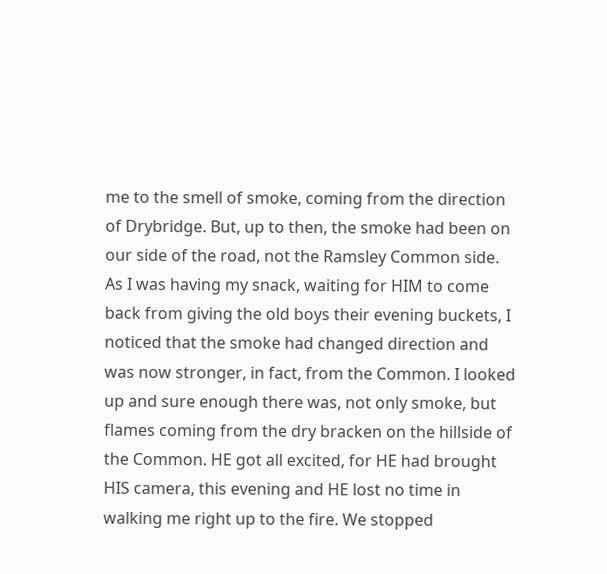me to the smell of smoke, coming from the direction of Drybridge. But, up to then, the smoke had been on our side of the road, not the Ramsley Common side. As I was having my snack, waiting for HIM to come back from giving the old boys their evening buckets, I noticed that the smoke had changed direction and was now stronger, in fact, from the Common. I looked up and sure enough there was, not only smoke, but flames coming from the dry bracken on the hillside of the Common. HE got all excited, for HE had brought HIS camera, this evening and HE lost no time in walking me right up to the fire. We stopped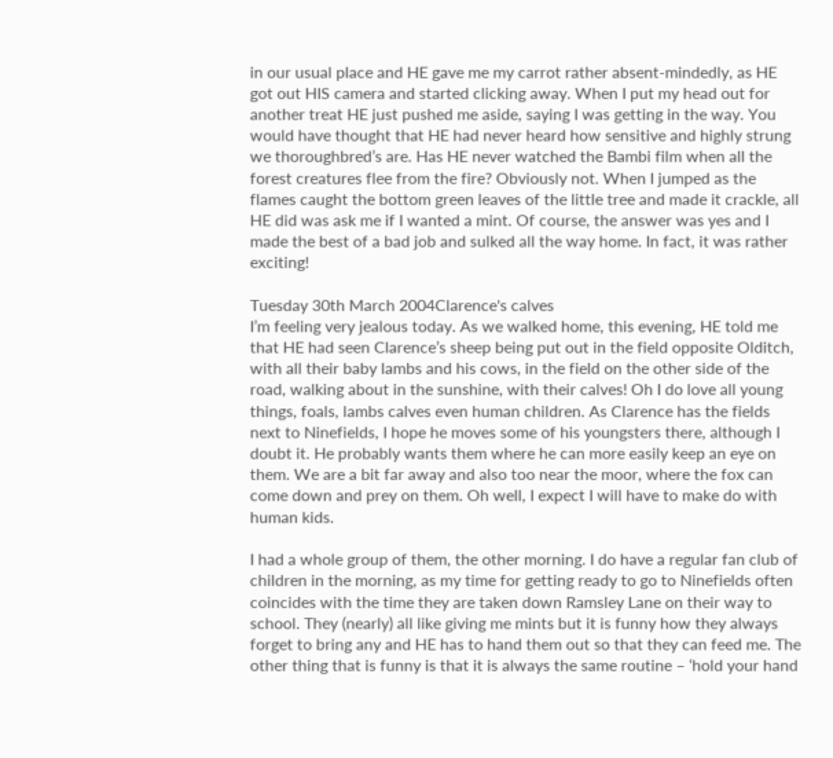in our usual place and HE gave me my carrot rather absent-mindedly, as HE got out HIS camera and started clicking away. When I put my head out for another treat HE just pushed me aside, saying I was getting in the way. You would have thought that HE had never heard how sensitive and highly strung we thoroughbred’s are. Has HE never watched the Bambi film when all the forest creatures flee from the fire? Obviously not. When I jumped as the flames caught the bottom green leaves of the little tree and made it crackle, all HE did was ask me if I wanted a mint. Of course, the answer was yes and I made the best of a bad job and sulked all the way home. In fact, it was rather exciting!

Tuesday 30th March 2004Clarence's calves
I’m feeling very jealous today. As we walked home, this evening, HE told me that HE had seen Clarence’s sheep being put out in the field opposite Olditch, with all their baby lambs and his cows, in the field on the other side of the road, walking about in the sunshine, with their calves! Oh I do love all young things, foals, lambs calves even human children. As Clarence has the fields next to Ninefields, I hope he moves some of his youngsters there, although I doubt it. He probably wants them where he can more easily keep an eye on them. We are a bit far away and also too near the moor, where the fox can come down and prey on them. Oh well, I expect I will have to make do with human kids.

I had a whole group of them, the other morning. I do have a regular fan club of children in the morning, as my time for getting ready to go to Ninefields often coincides with the time they are taken down Ramsley Lane on their way to school. They (nearly) all like giving me mints but it is funny how they always forget to bring any and HE has to hand them out so that they can feed me. The other thing that is funny is that it is always the same routine – ‘hold your hand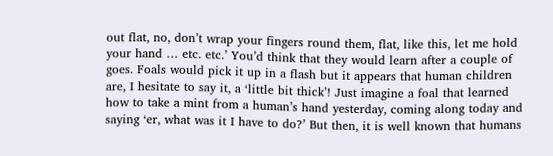out flat, no, don’t wrap your fingers round them, flat, like this, let me hold your hand … etc. etc.’ You’d think that they would learn after a couple of goes. Foals would pick it up in a flash but it appears that human children are, I hesitate to say it, a ‘little bit thick’! Just imagine a foal that learned how to take a mint from a human’s hand yesterday, coming along today and saying ‘er, what was it I have to do?’ But then, it is well known that humans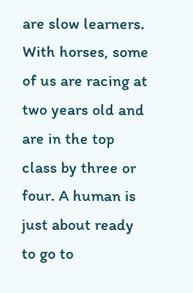are slow learners. With horses, some of us are racing at two years old and are in the top class by three or four. A human is just about ready to go to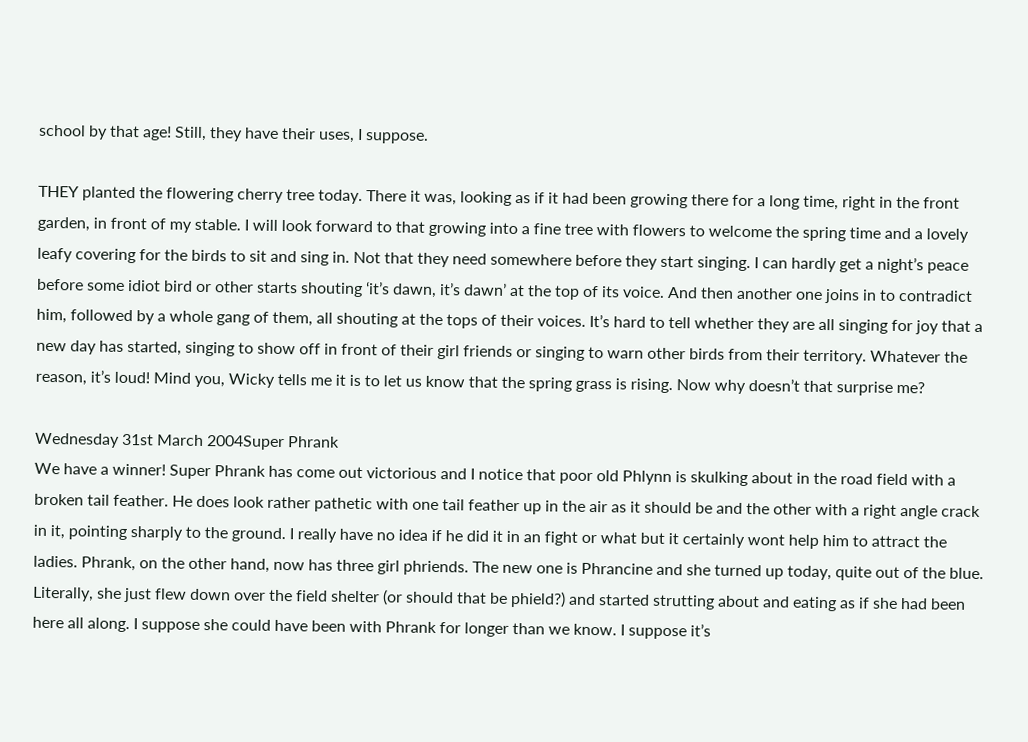school by that age! Still, they have their uses, I suppose.

THEY planted the flowering cherry tree today. There it was, looking as if it had been growing there for a long time, right in the front garden, in front of my stable. I will look forward to that growing into a fine tree with flowers to welcome the spring time and a lovely leafy covering for the birds to sit and sing in. Not that they need somewhere before they start singing. I can hardly get a night’s peace before some idiot bird or other starts shouting ‘it’s dawn, it’s dawn’ at the top of its voice. And then another one joins in to contradict him, followed by a whole gang of them, all shouting at the tops of their voices. It’s hard to tell whether they are all singing for joy that a new day has started, singing to show off in front of their girl friends or singing to warn other birds from their territory. Whatever the reason, it’s loud! Mind you, Wicky tells me it is to let us know that the spring grass is rising. Now why doesn’t that surprise me?

Wednesday 31st March 2004Super Phrank
We have a winner! Super Phrank has come out victorious and I notice that poor old Phlynn is skulking about in the road field with a broken tail feather. He does look rather pathetic with one tail feather up in the air as it should be and the other with a right angle crack in it, pointing sharply to the ground. I really have no idea if he did it in an fight or what but it certainly wont help him to attract the ladies. Phrank, on the other hand, now has three girl phriends. The new one is Phrancine and she turned up today, quite out of the blue. Literally, she just flew down over the field shelter (or should that be phield?) and started strutting about and eating as if she had been here all along. I suppose she could have been with Phrank for longer than we know. I suppose it’s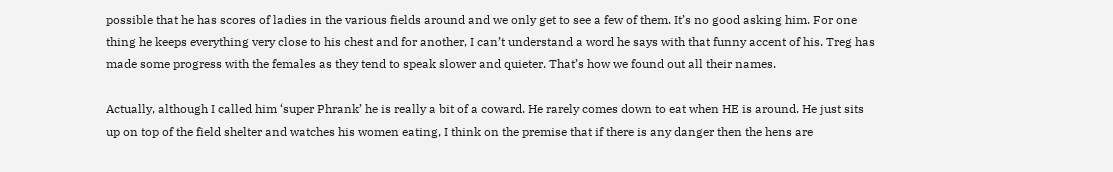possible that he has scores of ladies in the various fields around and we only get to see a few of them. It’s no good asking him. For one thing he keeps everything very close to his chest and for another, I can’t understand a word he says with that funny accent of his. Treg has made some progress with the females as they tend to speak slower and quieter. That’s how we found out all their names.

Actually, although I called him ‘super Phrank’ he is really a bit of a coward. He rarely comes down to eat when HE is around. He just sits up on top of the field shelter and watches his women eating, I think on the premise that if there is any danger then the hens are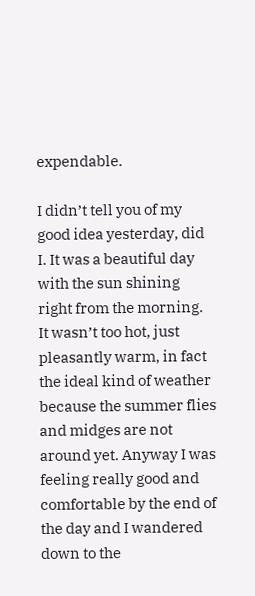expendable.

I didn’t tell you of my good idea yesterday, did I. It was a beautiful day with the sun shining right from the morning. It wasn’t too hot, just pleasantly warm, in fact the ideal kind of weather because the summer flies and midges are not around yet. Anyway I was feeling really good and comfortable by the end of the day and I wandered down to the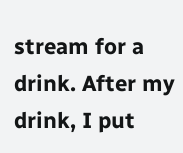stream for a drink. After my drink, I put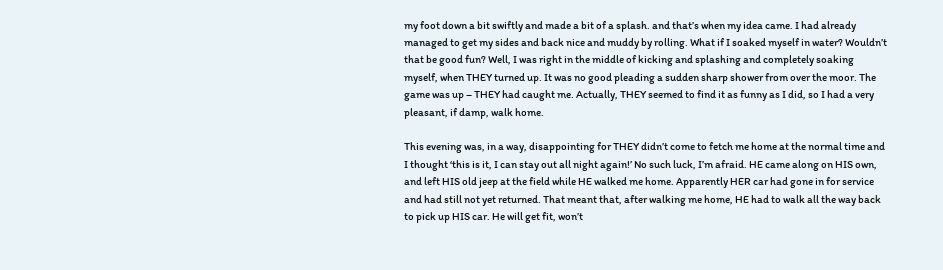my foot down a bit swiftly and made a bit of a splash. and that’s when my idea came. I had already managed to get my sides and back nice and muddy by rolling. What if I soaked myself in water? Wouldn’t that be good fun? Well, I was right in the middle of kicking and splashing and completely soaking myself, when THEY turned up. It was no good pleading a sudden sharp shower from over the moor. The game was up – THEY had caught me. Actually, THEY seemed to find it as funny as I did, so I had a very pleasant, if damp, walk home.

This evening was, in a way, disappointing for THEY didn’t come to fetch me home at the normal time and I thought ‘this is it, I can stay out all night again!’ No such luck, I’m afraid. HE came along on HIS own, and left HIS old jeep at the field while HE walked me home. Apparently HER car had gone in for service and had still not yet returned. That meant that, after walking me home, HE had to walk all the way back to pick up HIS car. He will get fit, won’t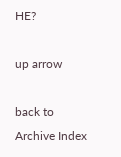HE?

up arrow

back to Archive Index